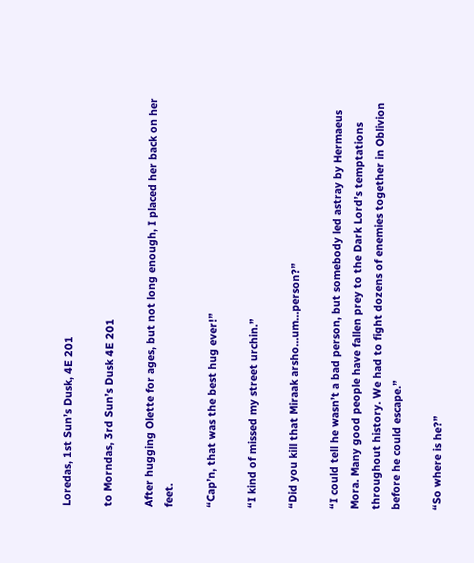Loredas, 1st Sun’s Dusk, 4E 201

to Morndas, 3rd Sun’s Dusk 4E 201

After hugging Olette for ages, but not long enough, I placed her back on her feet.

“Cap’n, that was the best hug ever!”

“I kind of missed my street urchin.”

“Did you kill that Miraak arsho…um…person?”

“I could tell he wasn’t a bad person, but somebody led astray by Hermaeus Mora. Many good people have fallen prey to the Dark Lord’s temptations throughout history. We had to fight dozens of enemies together in Oblivion before he could escape.”

“So where is he?”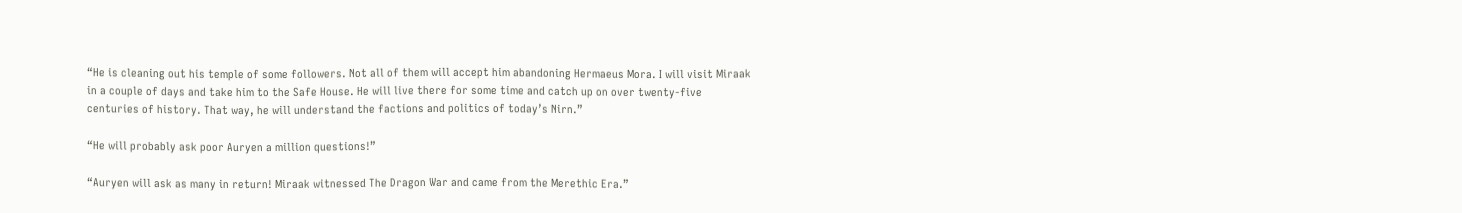“He is cleaning out his temple of some followers. Not all of them will accept him abandoning Hermaeus Mora. I will visit Miraak in a couple of days and take him to the Safe House. He will live there for some time and catch up on over twenty-five centuries of history. That way, he will understand the factions and politics of today’s Nirn.”

“He will probably ask poor Auryen a million questions!”

“Auryen will ask as many in return! Miraak witnessed The Dragon War and came from the Merethic Era.”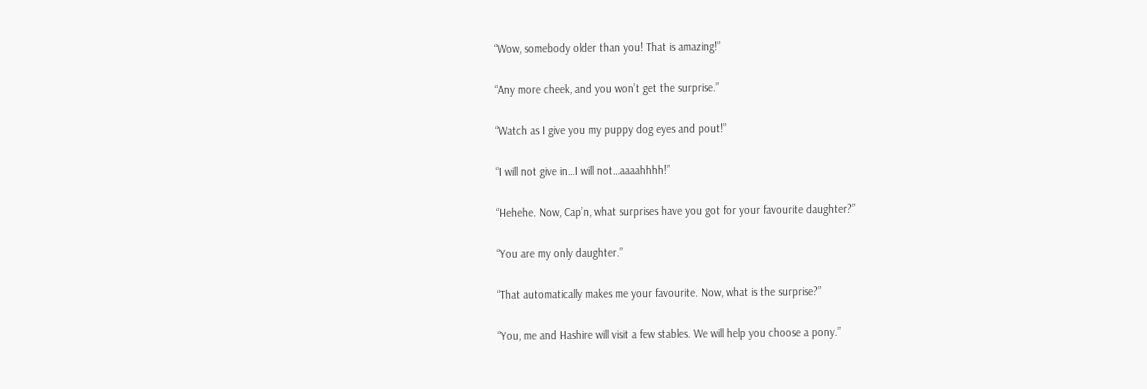“Wow, somebody older than you! That is amazing!”

“Any more cheek, and you won’t get the surprise.”

“Watch as I give you my puppy dog eyes and pout!”

“I will not give in…I will not…aaaahhhh!”

“Hehehe. Now, Cap’n, what surprises have you got for your favourite daughter?”

“You are my only daughter.”

“That automatically makes me your favourite. Now, what is the surprise?”

“You, me and Hashire will visit a few stables. We will help you choose a pony.”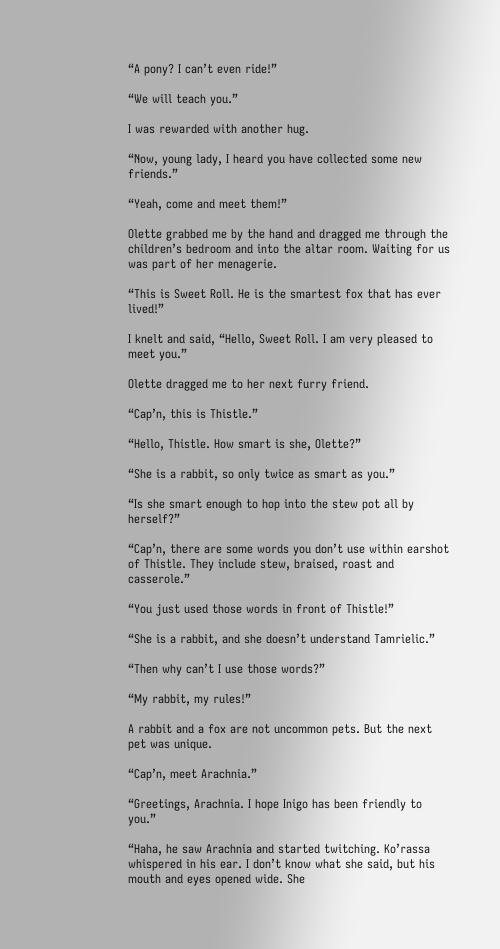“A pony? I can’t even ride!”

“We will teach you.”

I was rewarded with another hug.

“Now, young lady, I heard you have collected some new friends.”

“Yeah, come and meet them!”

Olette grabbed me by the hand and dragged me through the children’s bedroom and into the altar room. Waiting for us was part of her menagerie.

“This is Sweet Roll. He is the smartest fox that has ever lived!”

I knelt and said, “Hello, Sweet Roll. I am very pleased to meet you.”

Olette dragged me to her next furry friend.

“Cap’n, this is Thistle.”

“Hello, Thistle. How smart is she, Olette?”

“She is a rabbit, so only twice as smart as you.”

“Is she smart enough to hop into the stew pot all by herself?”

“Cap’n, there are some words you don’t use within earshot of Thistle. They include stew, braised, roast and casserole.”

“You just used those words in front of Thistle!”

“She is a rabbit, and she doesn’t understand Tamrielic.”

“Then why can’t I use those words?”

“My rabbit, my rules!”

A rabbit and a fox are not uncommon pets. But the next pet was unique.

“Cap’n, meet Arachnia.”

“Greetings, Arachnia. I hope Inigo has been friendly to you.”

“Haha, he saw Arachnia and started twitching. Ko’rassa whispered in his ear. I don’t know what she said, but his mouth and eyes opened wide. She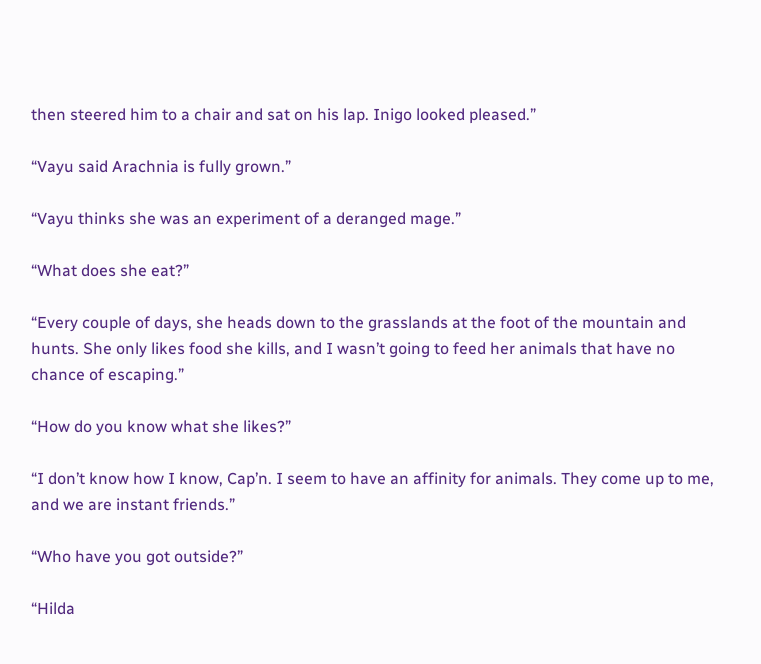then steered him to a chair and sat on his lap. Inigo looked pleased.”

“Vayu said Arachnia is fully grown.”

“Vayu thinks she was an experiment of a deranged mage.”

“What does she eat?”

“Every couple of days, she heads down to the grasslands at the foot of the mountain and hunts. She only likes food she kills, and I wasn’t going to feed her animals that have no chance of escaping.”

“How do you know what she likes?”

“I don’t know how I know, Cap’n. I seem to have an affinity for animals. They come up to me, and we are instant friends.”

“Who have you got outside?”

“Hilda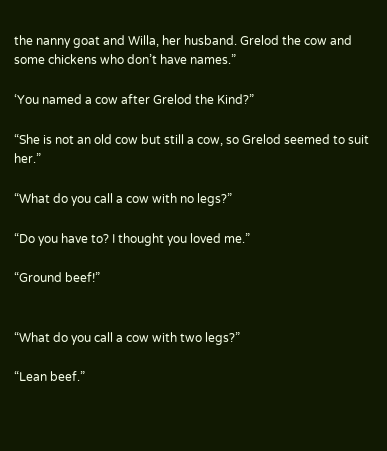the nanny goat and Willa, her husband. Grelod the cow and some chickens who don’t have names.”

‘You named a cow after Grelod the Kind?”

“She is not an old cow but still a cow, so Grelod seemed to suit her.”

“What do you call a cow with no legs?”

“Do you have to? I thought you loved me.”

“Ground beef!”


“What do you call a cow with two legs?”

“Lean beef.”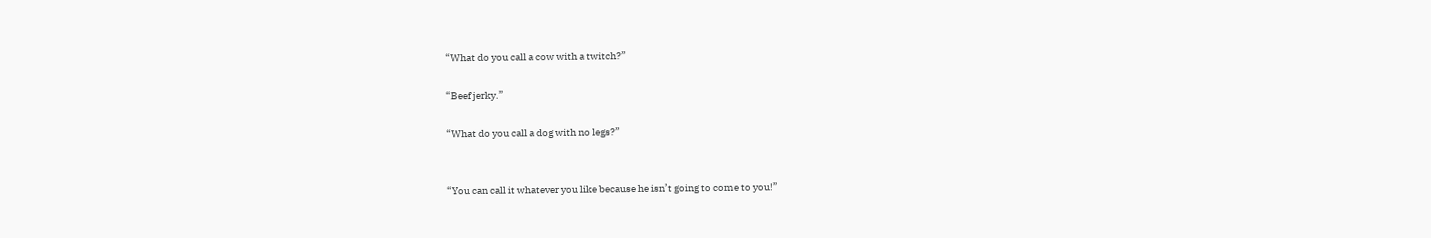“What do you call a cow with a twitch?”

“Beef jerky.”

“What do you call a dog with no legs?”


“You can call it whatever you like because he isn’t going to come to you!”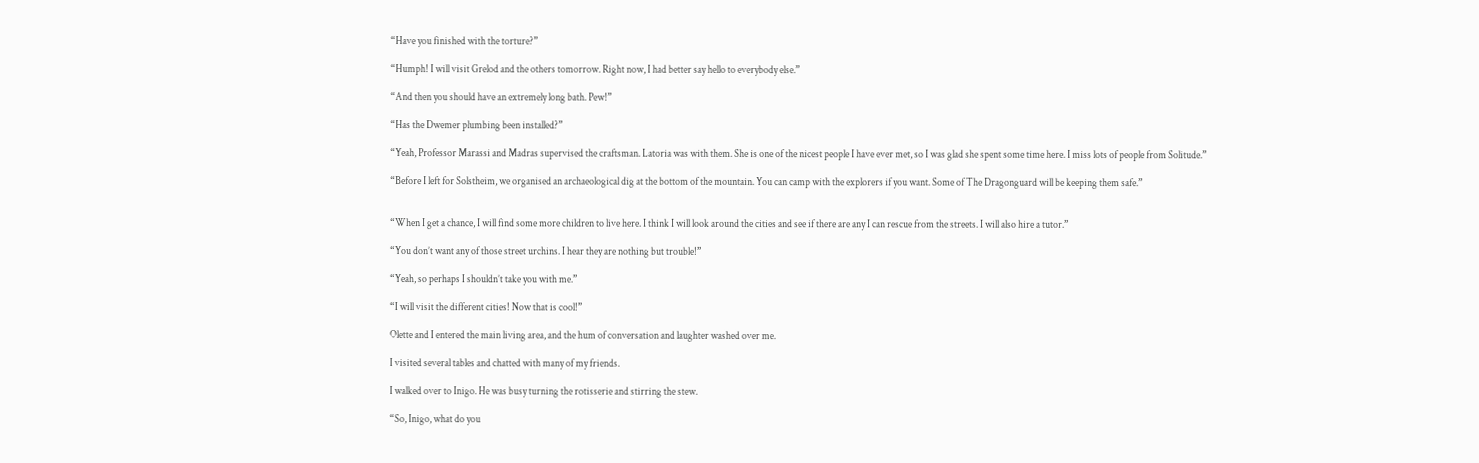“Have you finished with the torture?”

“Humph! I will visit Grelod and the others tomorrow. Right now, I had better say hello to everybody else.”

“And then you should have an extremely long bath. Pew!”

“Has the Dwemer plumbing been installed?”

“Yeah, Professor Marassi and Madras supervised the craftsman. Latoria was with them. She is one of the nicest people I have ever met, so I was glad she spent some time here. I miss lots of people from Solitude.”

“Before I left for Solstheim, we organised an archaeological dig at the bottom of the mountain. You can camp with the explorers if you want. Some of The Dragonguard will be keeping them safe.”


“When I get a chance, I will find some more children to live here. I think I will look around the cities and see if there are any I can rescue from the streets. I will also hire a tutor.”

“You don’t want any of those street urchins. I hear they are nothing but trouble!”

“Yeah, so perhaps I shouldn’t take you with me.”

“I will visit the different cities! Now that is cool!”

Olette and I entered the main living area, and the hum of conversation and laughter washed over me.

I visited several tables and chatted with many of my friends.

I walked over to Inigo. He was busy turning the rotisserie and stirring the stew.

“So, Inigo, what do you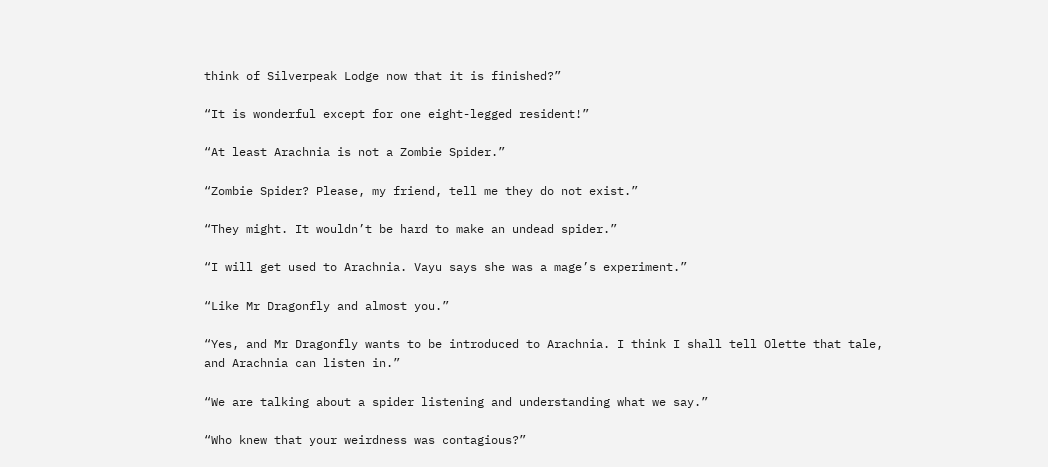think of Silverpeak Lodge now that it is finished?”

“It is wonderful except for one eight-legged resident!”

“At least Arachnia is not a Zombie Spider.”

“Zombie Spider? Please, my friend, tell me they do not exist.”

“They might. It wouldn’t be hard to make an undead spider.”

“I will get used to Arachnia. Vayu says she was a mage’s experiment.”

“Like Mr Dragonfly and almost you.”

“Yes, and Mr Dragonfly wants to be introduced to Arachnia. I think I shall tell Olette that tale, and Arachnia can listen in.”

“We are talking about a spider listening and understanding what we say.”

“Who knew that your weirdness was contagious?”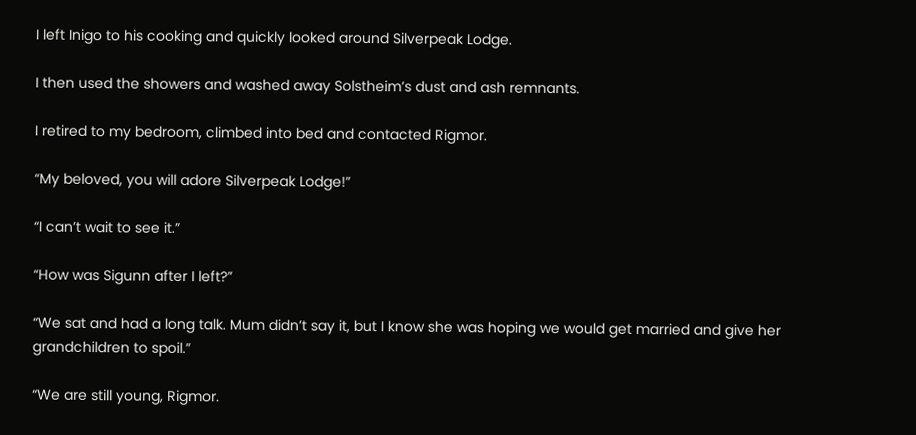I left Inigo to his cooking and quickly looked around Silverpeak Lodge.

I then used the showers and washed away Solstheim’s dust and ash remnants.

I retired to my bedroom, climbed into bed and contacted Rigmor.

“My beloved, you will adore Silverpeak Lodge!”

“I can’t wait to see it.”

“How was Sigunn after I left?”

“We sat and had a long talk. Mum didn’t say it, but I know she was hoping we would get married and give her grandchildren to spoil.”

“We are still young, Rigmor.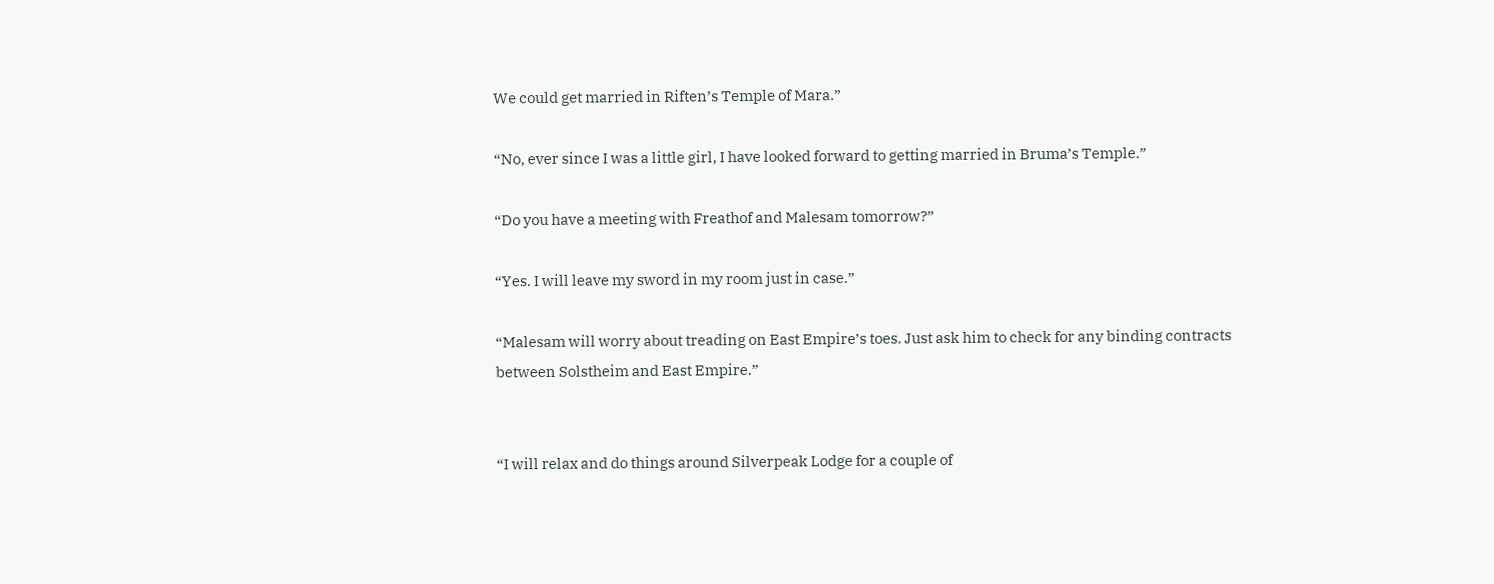We could get married in Riften’s Temple of Mara.”

“No, ever since I was a little girl, I have looked forward to getting married in Bruma’s Temple.”

“Do you have a meeting with Freathof and Malesam tomorrow?”

“Yes. I will leave my sword in my room just in case.”

“Malesam will worry about treading on East Empire’s toes. Just ask him to check for any binding contracts between Solstheim and East Empire.”


“I will relax and do things around Silverpeak Lodge for a couple of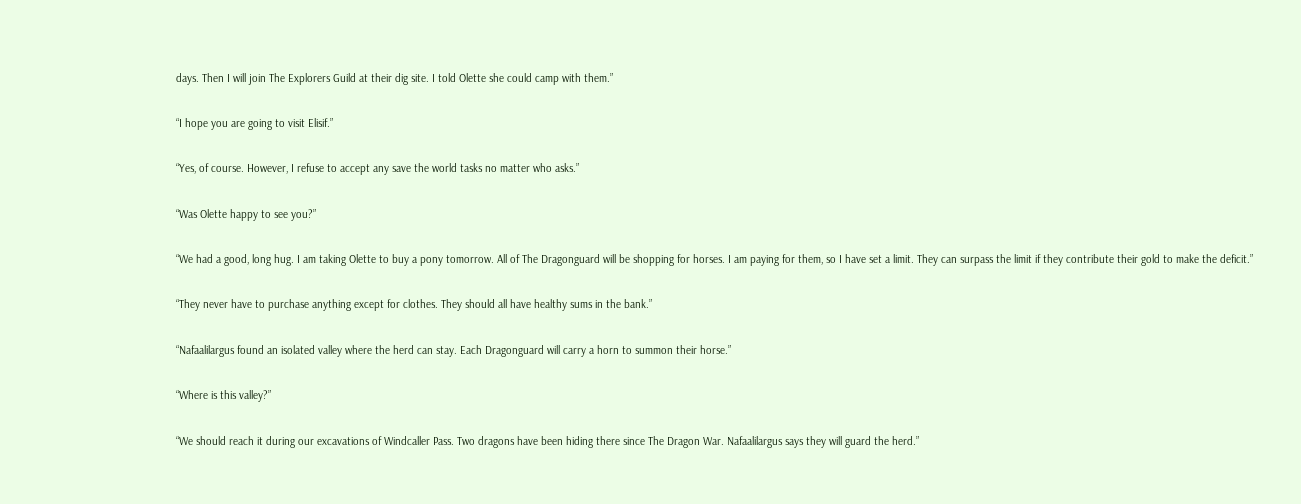days. Then I will join The Explorers Guild at their dig site. I told Olette she could camp with them.”

“I hope you are going to visit Elisif.”

“Yes, of course. However, I refuse to accept any save the world tasks no matter who asks.”

“Was Olette happy to see you?”

“We had a good, long hug. I am taking Olette to buy a pony tomorrow. All of The Dragonguard will be shopping for horses. I am paying for them, so I have set a limit. They can surpass the limit if they contribute their gold to make the deficit.”

“They never have to purchase anything except for clothes. They should all have healthy sums in the bank.”

“Nafaalilargus found an isolated valley where the herd can stay. Each Dragonguard will carry a horn to summon their horse.”

“Where is this valley?”

“We should reach it during our excavations of Windcaller Pass. Two dragons have been hiding there since The Dragon War. Nafaalilargus says they will guard the herd.”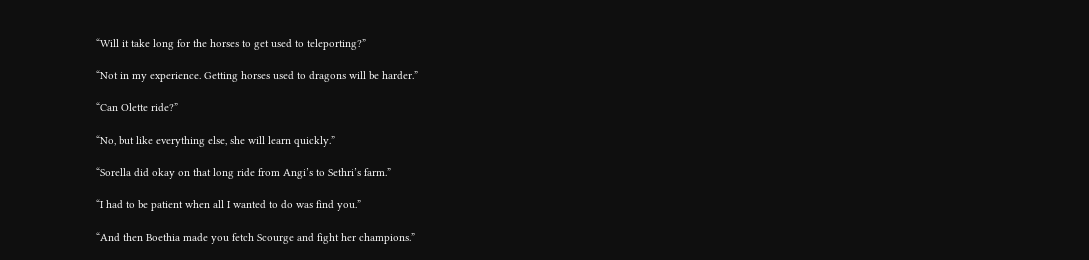“Will it take long for the horses to get used to teleporting?”

“Not in my experience. Getting horses used to dragons will be harder.”

“Can Olette ride?”

“No, but like everything else, she will learn quickly.”

“Sorella did okay on that long ride from Angi’s to Sethri’s farm.”

“I had to be patient when all I wanted to do was find you.”

“And then Boethia made you fetch Scourge and fight her champions.”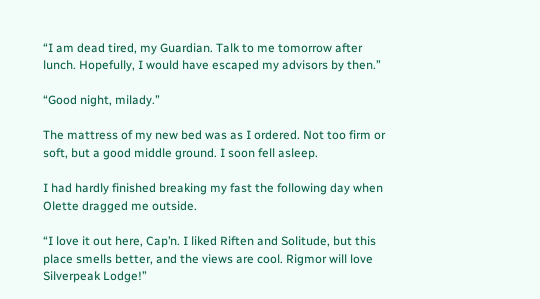“I am dead tired, my Guardian. Talk to me tomorrow after lunch. Hopefully, I would have escaped my advisors by then.”

“Good night, milady.”

The mattress of my new bed was as I ordered. Not too firm or soft, but a good middle ground. I soon fell asleep.

I had hardly finished breaking my fast the following day when Olette dragged me outside.

“I love it out here, Cap’n. I liked Riften and Solitude, but this place smells better, and the views are cool. Rigmor will love Silverpeak Lodge!”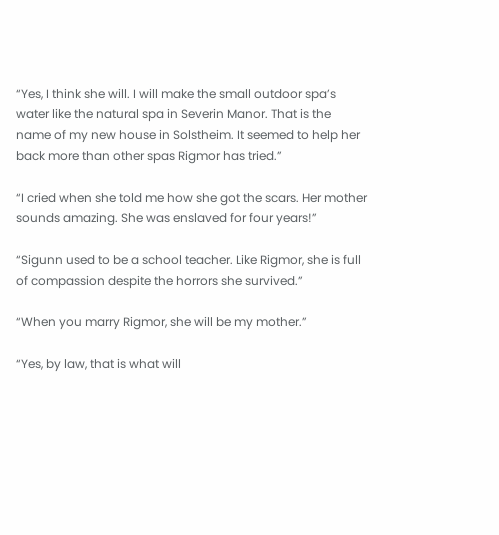“Yes, I think she will. I will make the small outdoor spa’s water like the natural spa in Severin Manor. That is the name of my new house in Solstheim. It seemed to help her back more than other spas Rigmor has tried.”

“I cried when she told me how she got the scars. Her mother sounds amazing. She was enslaved for four years!”

“Sigunn used to be a school teacher. Like Rigmor, she is full of compassion despite the horrors she survived.”

“When you marry Rigmor, she will be my mother.”

“Yes, by law, that is what will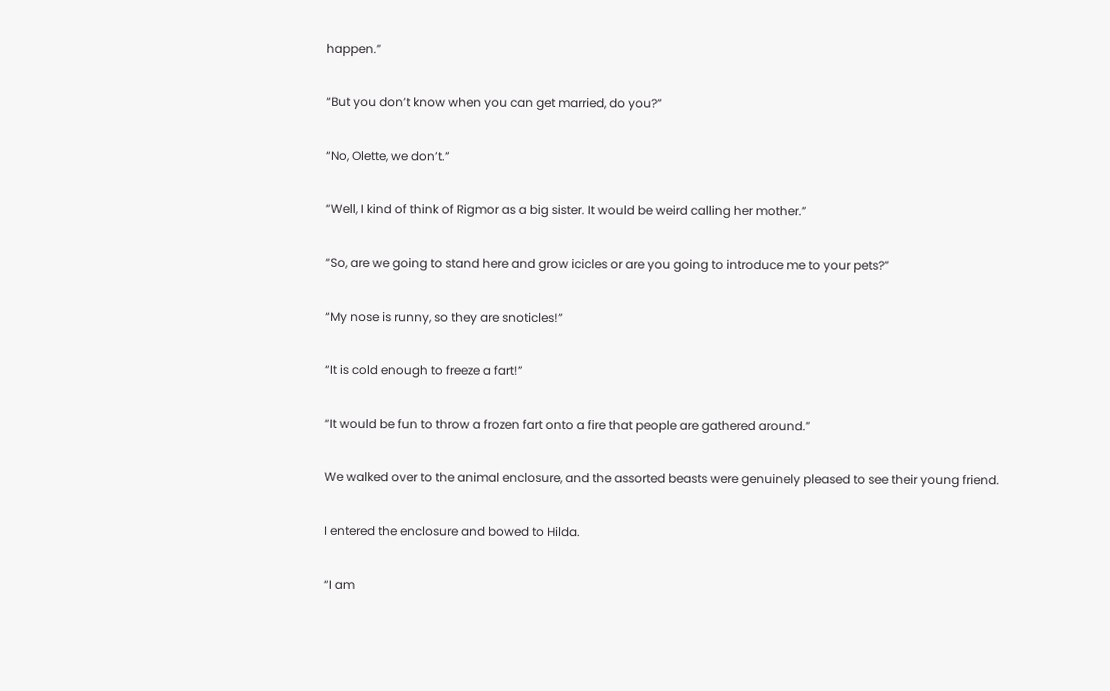happen.”

“But you don’t know when you can get married, do you?”

“No, Olette, we don’t.”

“Well, I kind of think of Rigmor as a big sister. It would be weird calling her mother.”

“So, are we going to stand here and grow icicles or are you going to introduce me to your pets?”

“My nose is runny, so they are snoticles!”

“It is cold enough to freeze a fart!”

“It would be fun to throw a frozen fart onto a fire that people are gathered around.”

We walked over to the animal enclosure, and the assorted beasts were genuinely pleased to see their young friend.

I entered the enclosure and bowed to Hilda.

“I am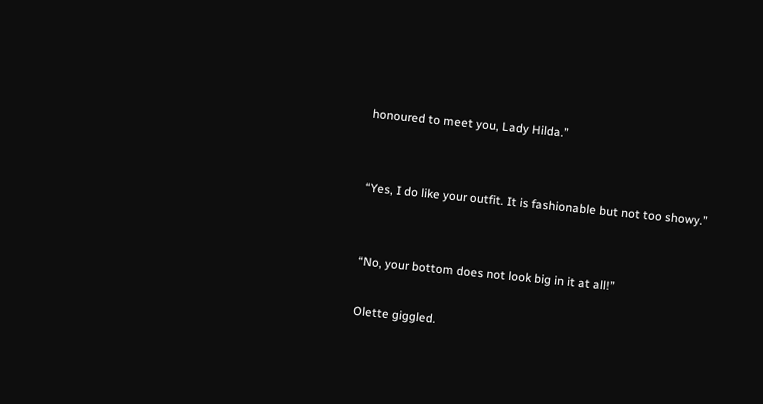honoured to meet you, Lady Hilda.”


“Yes, I do like your outfit. It is fashionable but not too showy.”


“No, your bottom does not look big in it at all!”

Olette giggled.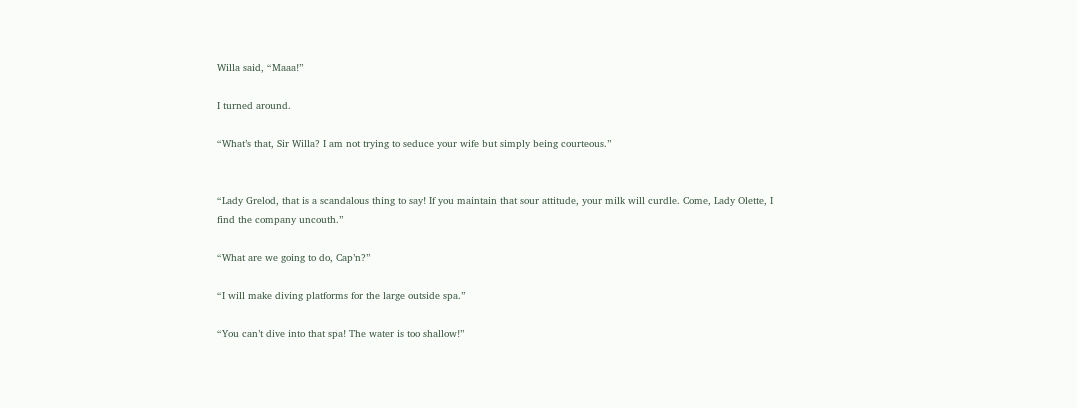Willa said, “Maaa!”

I turned around.

“What’s that, Sir Willa? I am not trying to seduce your wife but simply being courteous.”


“Lady Grelod, that is a scandalous thing to say! If you maintain that sour attitude, your milk will curdle. Come, Lady Olette, I find the company uncouth.”

“What are we going to do, Cap’n?”

“I will make diving platforms for the large outside spa.”

“You can’t dive into that spa! The water is too shallow!”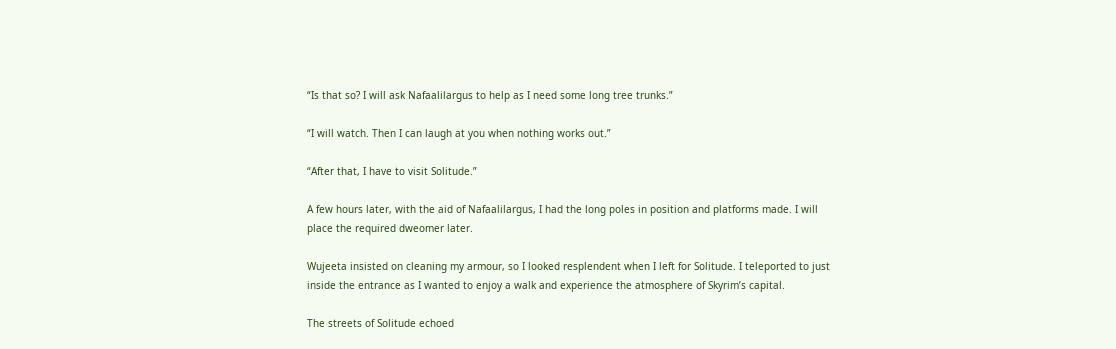“Is that so? I will ask Nafaalilargus to help as I need some long tree trunks.”

“I will watch. Then I can laugh at you when nothing works out.”

“After that, I have to visit Solitude.”

A few hours later, with the aid of Nafaalilargus, I had the long poles in position and platforms made. I will place the required dweomer later.

Wujeeta insisted on cleaning my armour, so I looked resplendent when I left for Solitude. I teleported to just inside the entrance as I wanted to enjoy a walk and experience the atmosphere of Skyrim’s capital.

The streets of Solitude echoed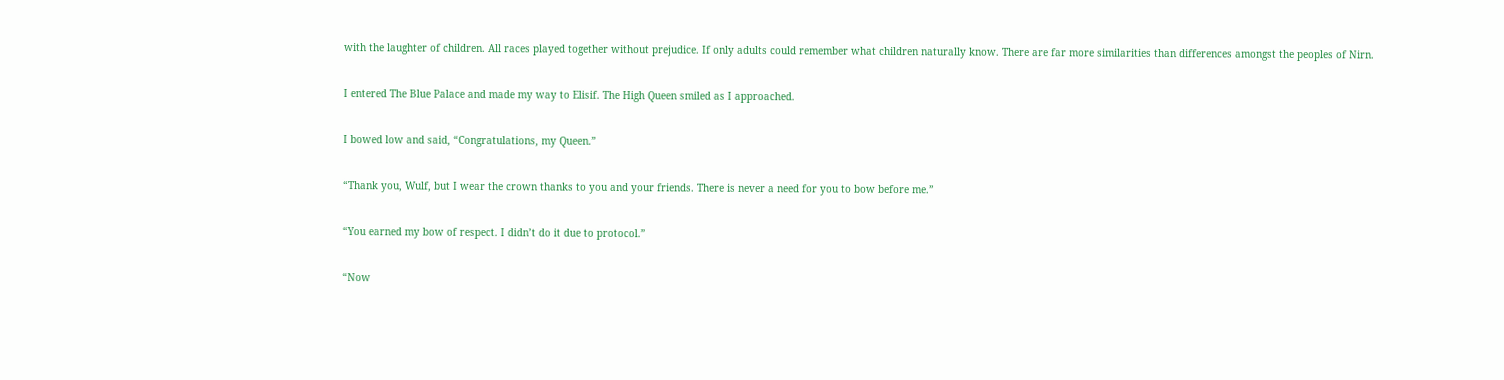with the laughter of children. All races played together without prejudice. If only adults could remember what children naturally know. There are far more similarities than differences amongst the peoples of Nirn.

I entered The Blue Palace and made my way to Elisif. The High Queen smiled as I approached.

I bowed low and said, “Congratulations, my Queen.”

“Thank you, Wulf, but I wear the crown thanks to you and your friends. There is never a need for you to bow before me.”

“You earned my bow of respect. I didn’t do it due to protocol.”

“Now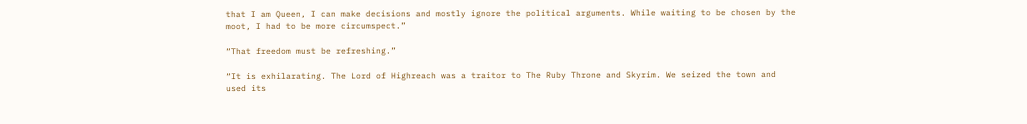that I am Queen, I can make decisions and mostly ignore the political arguments. While waiting to be chosen by the moot, I had to be more circumspect.”

“That freedom must be refreshing.”

“It is exhilarating. The Lord of Highreach was a traitor to The Ruby Throne and Skyrim. We seized the town and used its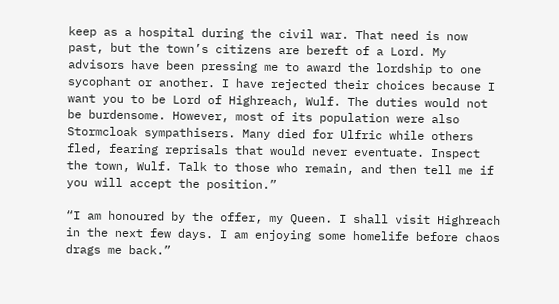keep as a hospital during the civil war. That need is now past, but the town’s citizens are bereft of a Lord. My advisors have been pressing me to award the lordship to one sycophant or another. I have rejected their choices because I want you to be Lord of Highreach, Wulf. The duties would not be burdensome. However, most of its population were also Stormcloak sympathisers. Many died for Ulfric while others fled, fearing reprisals that would never eventuate. Inspect the town, Wulf. Talk to those who remain, and then tell me if you will accept the position.”

“I am honoured by the offer, my Queen. I shall visit Highreach in the next few days. I am enjoying some homelife before chaos drags me back.”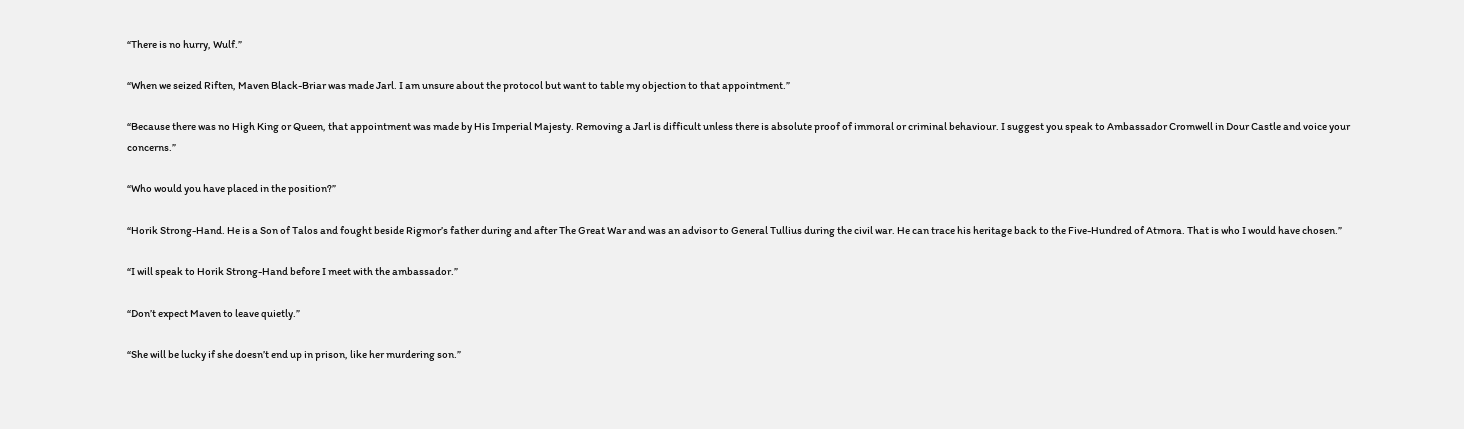“There is no hurry, Wulf.”

“When we seized Riften, Maven Black-Briar was made Jarl. I am unsure about the protocol but want to table my objection to that appointment.”

“Because there was no High King or Queen, that appointment was made by His Imperial Majesty. Removing a Jarl is difficult unless there is absolute proof of immoral or criminal behaviour. I suggest you speak to Ambassador Cromwell in Dour Castle and voice your concerns.”

“Who would you have placed in the position?”

“Horik Strong-Hand. He is a Son of Talos and fought beside Rigmor’s father during and after The Great War and was an advisor to General Tullius during the civil war. He can trace his heritage back to the Five-Hundred of Atmora. That is who I would have chosen.”

“I will speak to Horik Strong-Hand before I meet with the ambassador.”

“Don’t expect Maven to leave quietly.”

“She will be lucky if she doesn’t end up in prison, like her murdering son.”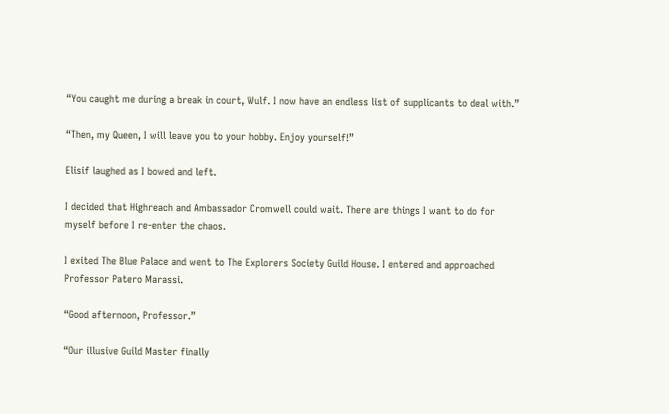“You caught me during a break in court, Wulf. I now have an endless list of supplicants to deal with.”

“Then, my Queen, I will leave you to your hobby. Enjoy yourself!”

Elisif laughed as I bowed and left.

I decided that Highreach and Ambassador Cromwell could wait. There are things I want to do for myself before I re-enter the chaos.

I exited The Blue Palace and went to The Explorers Society Guild House. I entered and approached Professor Patero Marassi.

“Good afternoon, Professor.”

“Our illusive Guild Master finally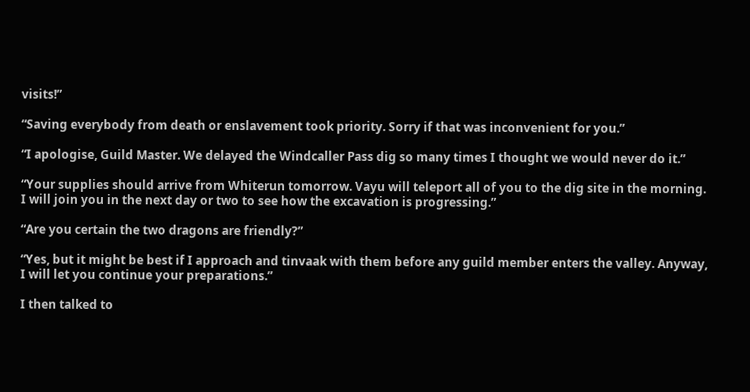visits!”

“Saving everybody from death or enslavement took priority. Sorry if that was inconvenient for you.”

“I apologise, Guild Master. We delayed the Windcaller Pass dig so many times I thought we would never do it.”

“Your supplies should arrive from Whiterun tomorrow. Vayu will teleport all of you to the dig site in the morning. I will join you in the next day or two to see how the excavation is progressing.”

“Are you certain the two dragons are friendly?”

“Yes, but it might be best if I approach and tinvaak with them before any guild member enters the valley. Anyway, I will let you continue your preparations.”

I then talked to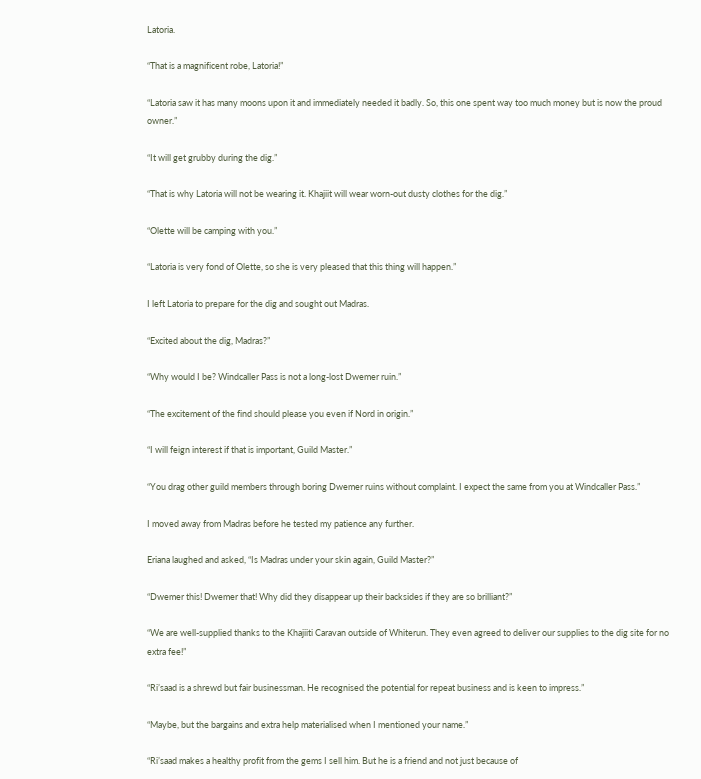Latoria.

“That is a magnificent robe, Latoria!”

“Latoria saw it has many moons upon it and immediately needed it badly. So, this one spent way too much money but is now the proud owner.”

“It will get grubby during the dig.”

“That is why Latoria will not be wearing it. Khajiit will wear worn-out dusty clothes for the dig.”

“Olette will be camping with you.”

“Latoria is very fond of Olette, so she is very pleased that this thing will happen.”

I left Latoria to prepare for the dig and sought out Madras.

“Excited about the dig, Madras?”

“Why would I be? Windcaller Pass is not a long-lost Dwemer ruin.”

“The excitement of the find should please you even if Nord in origin.”

“I will feign interest if that is important, Guild Master.”

“You drag other guild members through boring Dwemer ruins without complaint. I expect the same from you at Windcaller Pass.”

I moved away from Madras before he tested my patience any further.

Eriana laughed and asked, “Is Madras under your skin again, Guild Master?”

“Dwemer this! Dwemer that! Why did they disappear up their backsides if they are so brilliant?”

“We are well-supplied thanks to the Khajiiti Caravan outside of Whiterun. They even agreed to deliver our supplies to the dig site for no extra fee!”

“Ri’saad is a shrewd but fair businessman. He recognised the potential for repeat business and is keen to impress.”

“Maybe, but the bargains and extra help materialised when I mentioned your name.”

“Ri’saad makes a healthy profit from the gems I sell him. But he is a friend and not just because of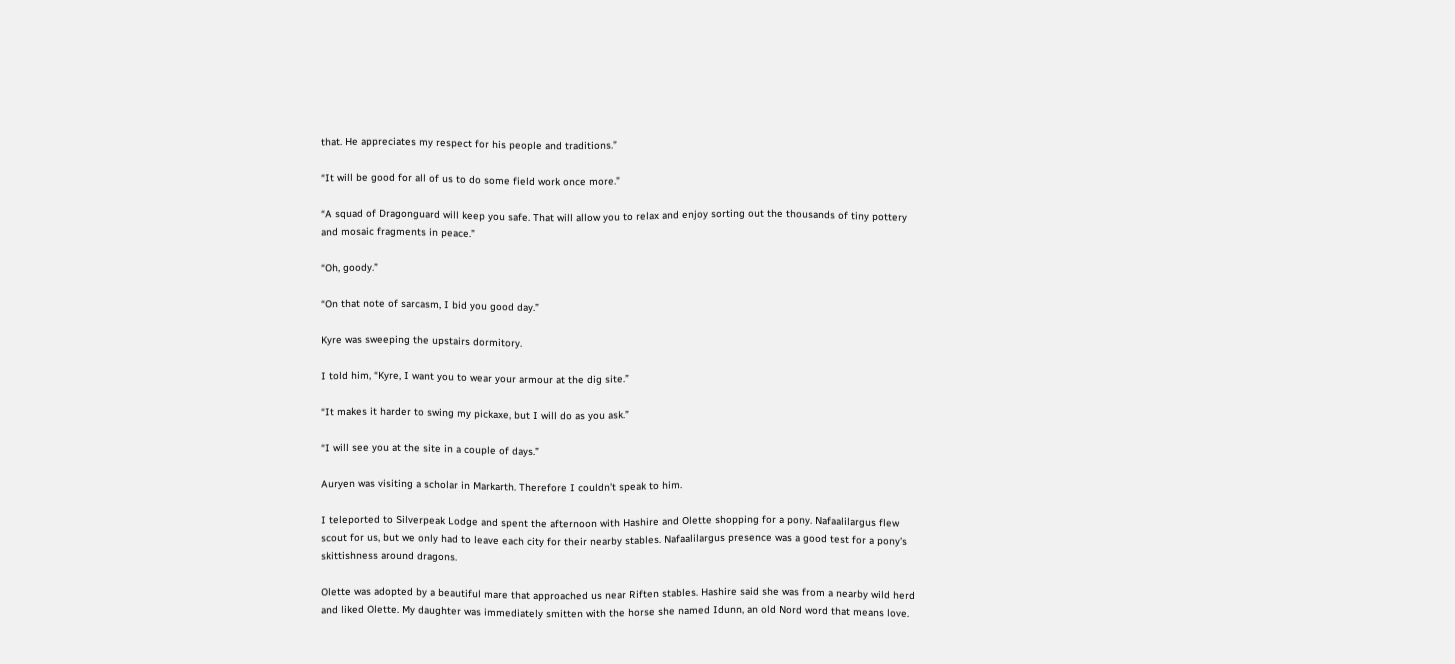that. He appreciates my respect for his people and traditions.”

“It will be good for all of us to do some field work once more.”

“A squad of Dragonguard will keep you safe. That will allow you to relax and enjoy sorting out the thousands of tiny pottery and mosaic fragments in peace.”

“Oh, goody.”

“On that note of sarcasm, I bid you good day.”

Kyre was sweeping the upstairs dormitory.

I told him, “Kyre, I want you to wear your armour at the dig site.”

“It makes it harder to swing my pickaxe, but I will do as you ask.”

“I will see you at the site in a couple of days.”

Auryen was visiting a scholar in Markarth. Therefore I couldn’t speak to him.

I teleported to Silverpeak Lodge and spent the afternoon with Hashire and Olette shopping for a pony. Nafaalilargus flew scout for us, but we only had to leave each city for their nearby stables. Nafaalilargus presence was a good test for a pony’s skittishness around dragons.

Olette was adopted by a beautiful mare that approached us near Riften stables. Hashire said she was from a nearby wild herd and liked Olette. My daughter was immediately smitten with the horse she named Idunn, an old Nord word that means love.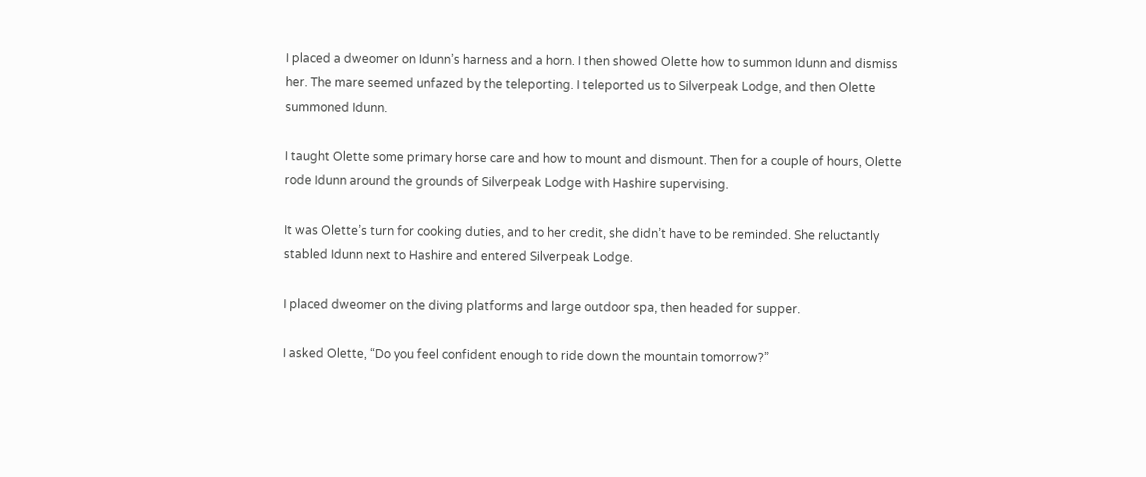I placed a dweomer on Idunn’s harness and a horn. I then showed Olette how to summon Idunn and dismiss her. The mare seemed unfazed by the teleporting. I teleported us to Silverpeak Lodge, and then Olette summoned Idunn.

I taught Olette some primary horse care and how to mount and dismount. Then for a couple of hours, Olette rode Idunn around the grounds of Silverpeak Lodge with Hashire supervising.

It was Olette’s turn for cooking duties, and to her credit, she didn’t have to be reminded. She reluctantly stabled Idunn next to Hashire and entered Silverpeak Lodge.

I placed dweomer on the diving platforms and large outdoor spa, then headed for supper.

I asked Olette, “Do you feel confident enough to ride down the mountain tomorrow?”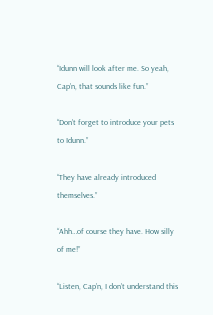“Idunn will look after me. So yeah, Cap’n, that sounds like fun.”

“Don’t forget to introduce your pets to Idunn.”

“They have already introduced themselves.”

“Ahh…of course they have. How silly of me!”

“Listen, Cap’n, I don’t understand this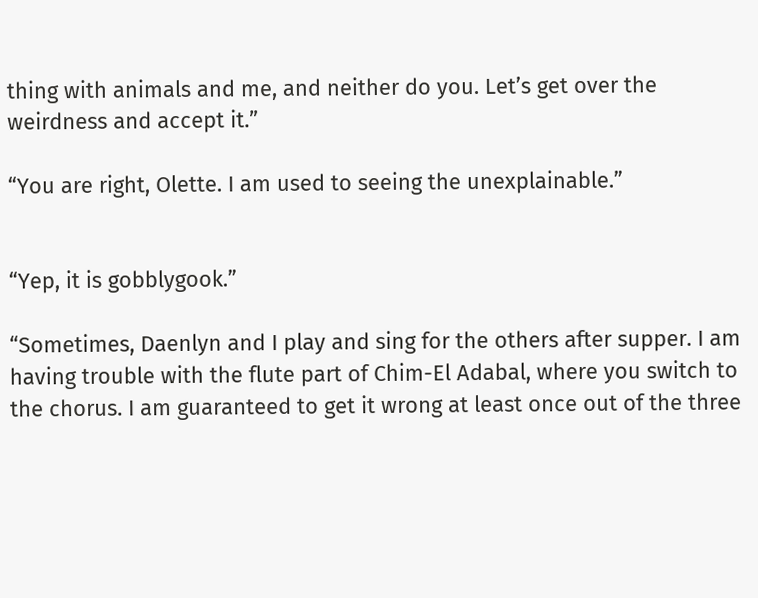thing with animals and me, and neither do you. Let’s get over the weirdness and accept it.”

“You are right, Olette. I am used to seeing the unexplainable.”


“Yep, it is gobblygook.”

“Sometimes, Daenlyn and I play and sing for the others after supper. I am having trouble with the flute part of Chim-El Adabal, where you switch to the chorus. I am guaranteed to get it wrong at least once out of the three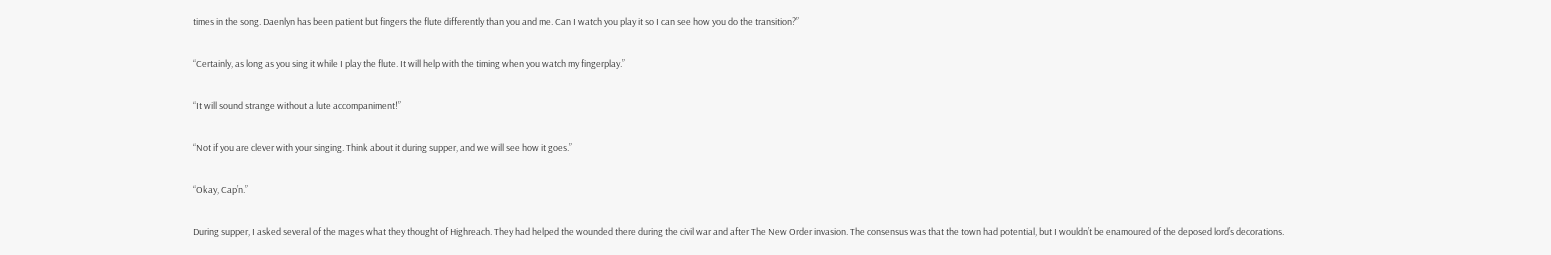times in the song. Daenlyn has been patient but fingers the flute differently than you and me. Can I watch you play it so I can see how you do the transition?”

“Certainly, as long as you sing it while I play the flute. It will help with the timing when you watch my fingerplay.”

“It will sound strange without a lute accompaniment!”

“Not if you are clever with your singing. Think about it during supper, and we will see how it goes.”

“Okay, Cap’n.”

During supper, I asked several of the mages what they thought of Highreach. They had helped the wounded there during the civil war and after The New Order invasion. The consensus was that the town had potential, but I wouldn’t be enamoured of the deposed lord’s decorations.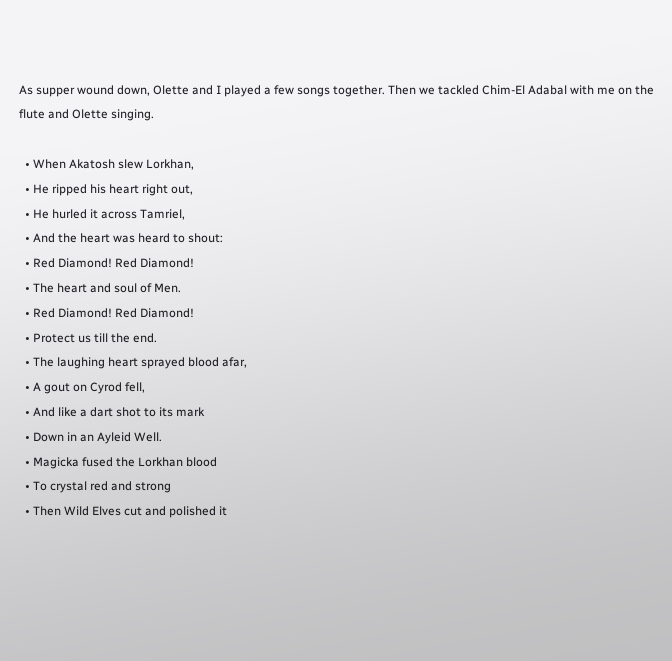As supper wound down, Olette and I played a few songs together. Then we tackled Chim-El Adabal with me on the flute and Olette singing.

  • When Akatosh slew Lorkhan,
  • He ripped his heart right out,
  • He hurled it across Tamriel,
  • And the heart was heard to shout:
  • Red Diamond! Red Diamond!
  • The heart and soul of Men.
  • Red Diamond! Red Diamond!
  • Protect us till the end.
  • The laughing heart sprayed blood afar,
  • A gout on Cyrod fell,
  • And like a dart shot to its mark
  • Down in an Ayleid Well.
  • Magicka fused the Lorkhan blood
  • To crystal red and strong
  • Then Wild Elves cut and polished it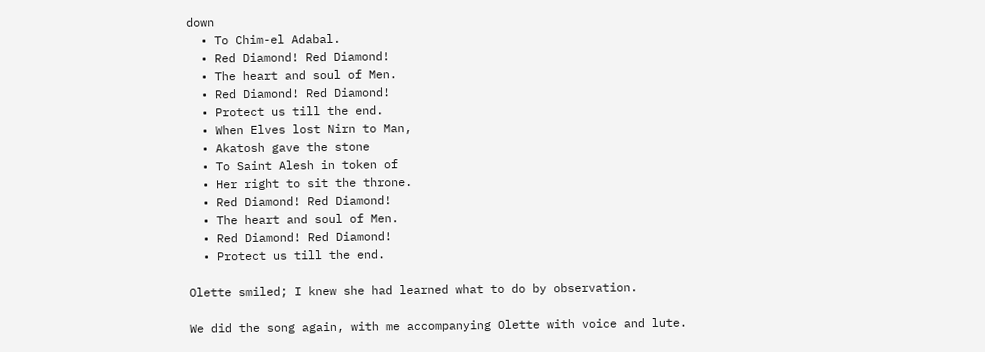down
  • To Chim-el Adabal.
  • Red Diamond! Red Diamond!
  • The heart and soul of Men.
  • Red Diamond! Red Diamond!
  • Protect us till the end.
  • When Elves lost Nirn to Man,
  • Akatosh gave the stone
  • To Saint Alesh in token of
  • Her right to sit the throne.
  • Red Diamond! Red Diamond!
  • The heart and soul of Men.
  • Red Diamond! Red Diamond!
  • Protect us till the end.

Olette smiled; I knew she had learned what to do by observation.

We did the song again, with me accompanying Olette with voice and lute.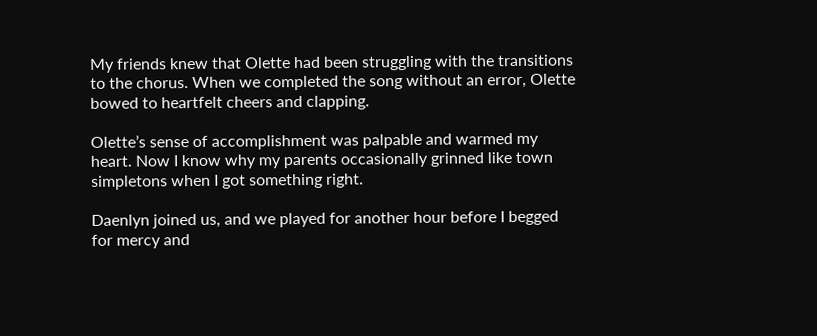My friends knew that Olette had been struggling with the transitions to the chorus. When we completed the song without an error, Olette bowed to heartfelt cheers and clapping.

Olette’s sense of accomplishment was palpable and warmed my heart. Now I know why my parents occasionally grinned like town simpletons when I got something right.

Daenlyn joined us, and we played for another hour before I begged for mercy and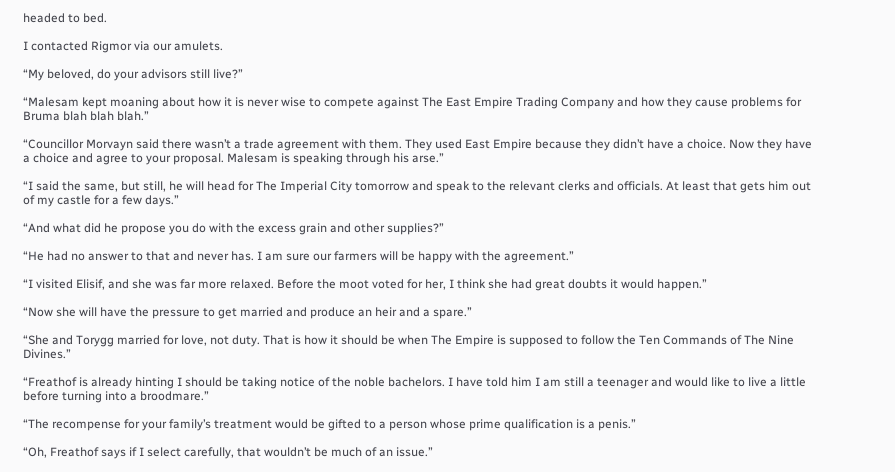headed to bed.

I contacted Rigmor via our amulets.

“My beloved, do your advisors still live?”

“Malesam kept moaning about how it is never wise to compete against The East Empire Trading Company and how they cause problems for Bruma blah blah blah.”

“Councillor Morvayn said there wasn’t a trade agreement with them. They used East Empire because they didn’t have a choice. Now they have a choice and agree to your proposal. Malesam is speaking through his arse.”

“I said the same, but still, he will head for The Imperial City tomorrow and speak to the relevant clerks and officials. At least that gets him out of my castle for a few days.”

“And what did he propose you do with the excess grain and other supplies?”

“He had no answer to that and never has. I am sure our farmers will be happy with the agreement.”

“I visited Elisif, and she was far more relaxed. Before the moot voted for her, I think she had great doubts it would happen.”

“Now she will have the pressure to get married and produce an heir and a spare.”

“She and Torygg married for love, not duty. That is how it should be when The Empire is supposed to follow the Ten Commands of The Nine Divines.”

“Freathof is already hinting I should be taking notice of the noble bachelors. I have told him I am still a teenager and would like to live a little before turning into a broodmare.”

“The recompense for your family’s treatment would be gifted to a person whose prime qualification is a penis.”

“Oh, Freathof says if I select carefully, that wouldn’t be much of an issue.”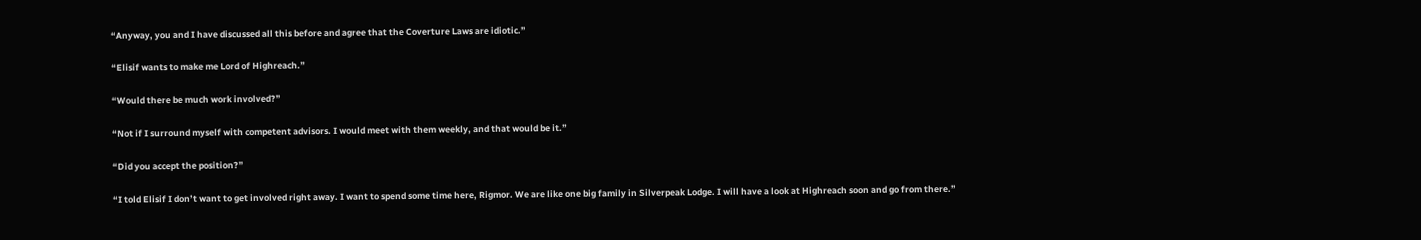“Anyway, you and I have discussed all this before and agree that the Coverture Laws are idiotic.”

“Elisif wants to make me Lord of Highreach.”

“Would there be much work involved?”

“Not if I surround myself with competent advisors. I would meet with them weekly, and that would be it.”

“Did you accept the position?”

“I told Elisif I don’t want to get involved right away. I want to spend some time here, Rigmor. We are like one big family in Silverpeak Lodge. I will have a look at Highreach soon and go from there.”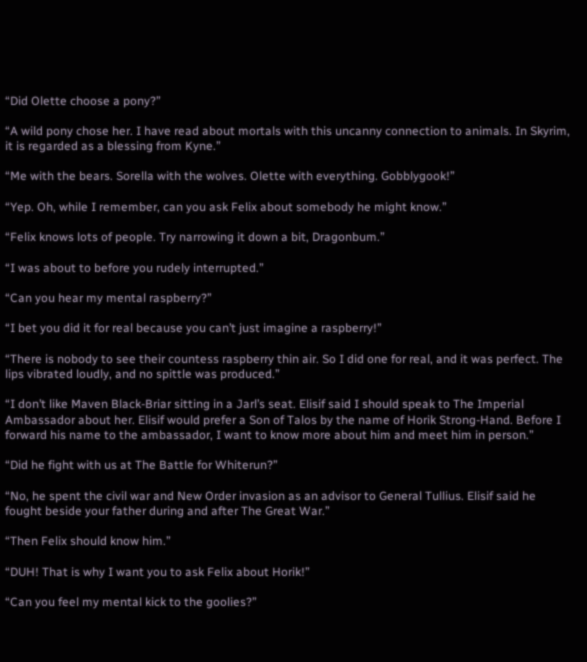“Did Olette choose a pony?”

“A wild pony chose her. I have read about mortals with this uncanny connection to animals. In Skyrim, it is regarded as a blessing from Kyne.”

“Me with the bears. Sorella with the wolves. Olette with everything. Gobblygook!”

“Yep. Oh, while I remember, can you ask Felix about somebody he might know.”

“Felix knows lots of people. Try narrowing it down a bit, Dragonbum.”

“I was about to before you rudely interrupted.”

“Can you hear my mental raspberry?”

“I bet you did it for real because you can’t just imagine a raspberry!”

“There is nobody to see their countess raspberry thin air. So I did one for real, and it was perfect. The lips vibrated loudly, and no spittle was produced.”

“I don’t like Maven Black-Briar sitting in a Jarl’s seat. Elisif said I should speak to The Imperial Ambassador about her. Elisif would prefer a Son of Talos by the name of Horik Strong-Hand. Before I forward his name to the ambassador, I want to know more about him and meet him in person.”

“Did he fight with us at The Battle for Whiterun?”

“No, he spent the civil war and New Order invasion as an advisor to General Tullius. Elisif said he fought beside your father during and after The Great War.”

“Then Felix should know him.”

“DUH! That is why I want you to ask Felix about Horik!”

“Can you feel my mental kick to the goolies?”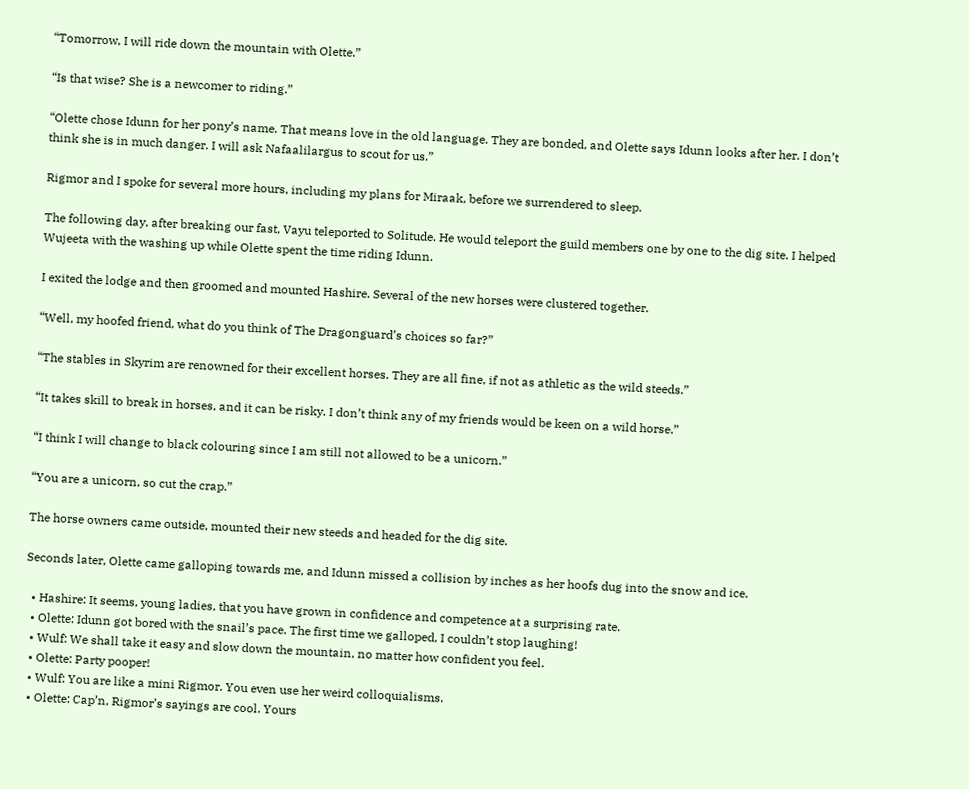“Tomorrow, I will ride down the mountain with Olette.”

“Is that wise? She is a newcomer to riding.”

“Olette chose Idunn for her pony’s name. That means love in the old language. They are bonded, and Olette says Idunn looks after her. I don’t think she is in much danger. I will ask Nafaalilargus to scout for us.”

Rigmor and I spoke for several more hours, including my plans for Miraak, before we surrendered to sleep.

The following day, after breaking our fast, Vayu teleported to Solitude. He would teleport the guild members one by one to the dig site. I helped Wujeeta with the washing up while Olette spent the time riding Idunn.

I exited the lodge and then groomed and mounted Hashire. Several of the new horses were clustered together.

“Well, my hoofed friend, what do you think of The Dragonguard’s choices so far?”

“The stables in Skyrim are renowned for their excellent horses. They are all fine, if not as athletic as the wild steeds.”

“It takes skill to break in horses, and it can be risky. I don’t think any of my friends would be keen on a wild horse.”

“I think I will change to black colouring since I am still not allowed to be a unicorn.”

“You are a unicorn, so cut the crap.”

The horse owners came outside, mounted their new steeds and headed for the dig site.

Seconds later, Olette came galloping towards me, and Idunn missed a collision by inches as her hoofs dug into the snow and ice.

  • Hashire: It seems, young ladies, that you have grown in confidence and competence at a surprising rate.
  • Olette: Idunn got bored with the snail’s pace. The first time we galloped, I couldn’t stop laughing!
  • Wulf: We shall take it easy and slow down the mountain, no matter how confident you feel.
  • Olette: Party pooper!
  • Wulf: You are like a mini Rigmor. You even use her weird colloquialisms.
  • Olette: Cap’n, Rigmor’s sayings are cool. Yours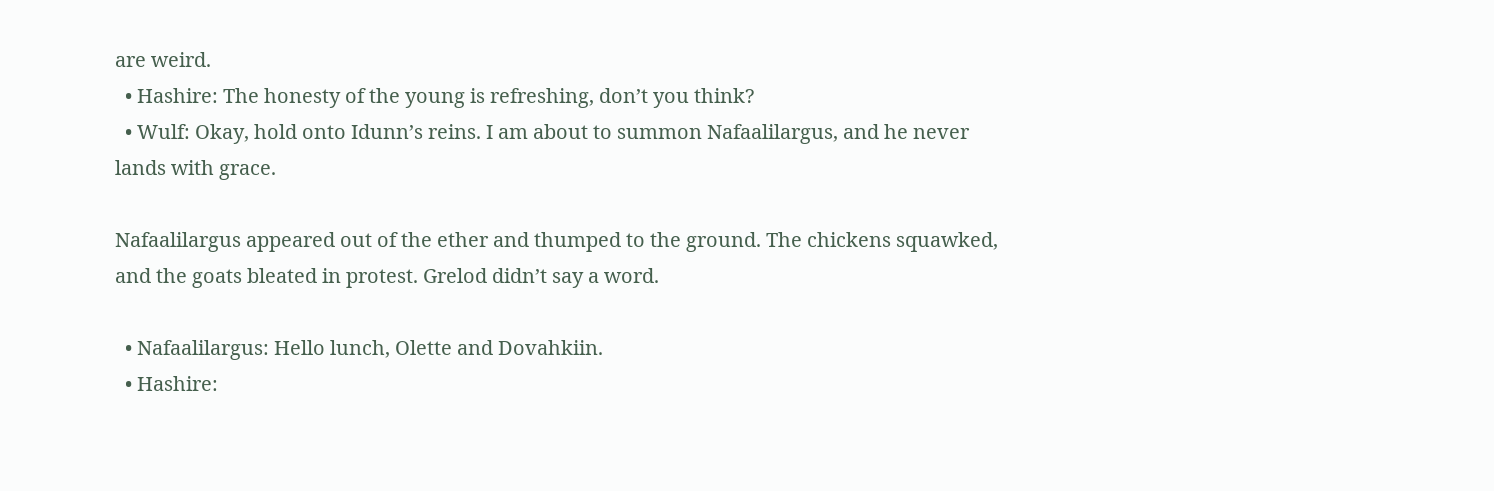are weird.
  • Hashire: The honesty of the young is refreshing, don’t you think?
  • Wulf: Okay, hold onto Idunn’s reins. I am about to summon Nafaalilargus, and he never lands with grace.

Nafaalilargus appeared out of the ether and thumped to the ground. The chickens squawked, and the goats bleated in protest. Grelod didn’t say a word.

  • Nafaalilargus: Hello lunch, Olette and Dovahkiin.
  • Hashire: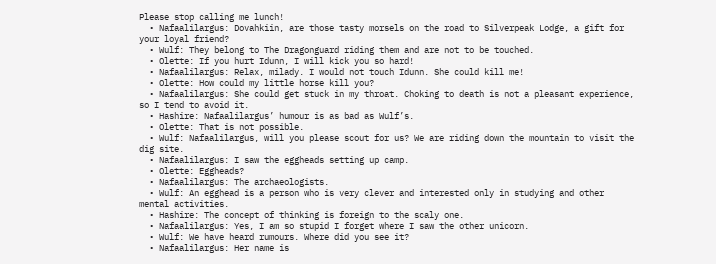Please stop calling me lunch!
  • Nafaalilargus: Dovahkiin, are those tasty morsels on the road to Silverpeak Lodge, a gift for your loyal friend?
  • Wulf: They belong to The Dragonguard riding them and are not to be touched.
  • Olette: If you hurt Idunn, I will kick you so hard!
  • Nafaalilargus: Relax, milady. I would not touch Idunn. She could kill me!
  • Olette: How could my little horse kill you?
  • Nafaalilargus: She could get stuck in my throat. Choking to death is not a pleasant experience, so I tend to avoid it.
  • Hashire: Nafaalilargus’ humour is as bad as Wulf’s.
  • Olette: That is not possible.
  • Wulf: Nafaalilargus, will you please scout for us? We are riding down the mountain to visit the dig site.
  • Nafaalilargus: I saw the eggheads setting up camp.
  • Olette: Eggheads?
  • Nafaalilargus: The archaeologists.
  • Wulf: An egghead is a person who is very clever and interested only in studying and other mental activities.
  • Hashire: The concept of thinking is foreign to the scaly one.
  • Nafaalilargus: Yes, I am so stupid I forget where I saw the other unicorn.
  • Wulf: We have heard rumours. Where did you see it?
  • Nafaalilargus: Her name is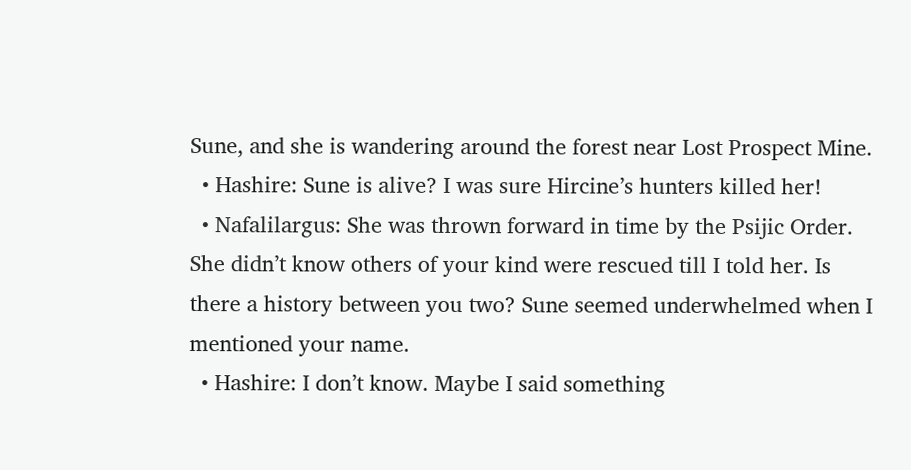Sune, and she is wandering around the forest near Lost Prospect Mine.
  • Hashire: Sune is alive? I was sure Hircine’s hunters killed her!
  • Nafalilargus: She was thrown forward in time by the Psijic Order. She didn’t know others of your kind were rescued till I told her. Is there a history between you two? Sune seemed underwhelmed when I mentioned your name.
  • Hashire: I don’t know. Maybe I said something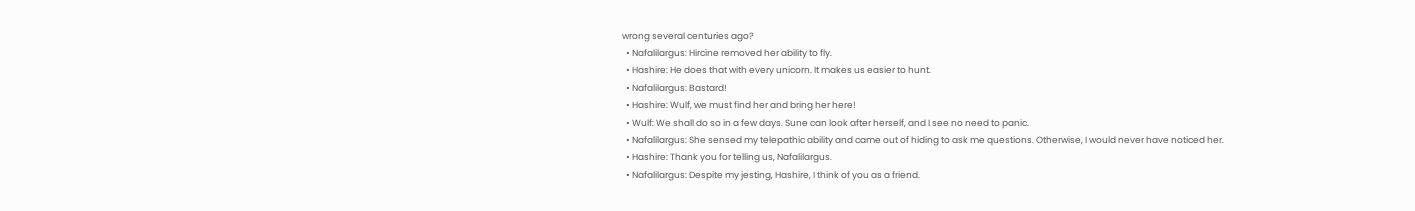wrong several centuries ago?
  • Nafalilargus: Hircine removed her ability to fly.
  • Hashire: He does that with every unicorn. It makes us easier to hunt.
  • Nafalilargus: Bastard!
  • Hashire: Wulf, we must find her and bring her here!
  • Wulf: We shall do so in a few days. Sune can look after herself, and I see no need to panic.
  • Nafalilargus: She sensed my telepathic ability and came out of hiding to ask me questions. Otherwise, I would never have noticed her.
  • Hashire: Thank you for telling us, Nafalilargus.
  • Nafalilargus: Despite my jesting, Hashire, I think of you as a friend.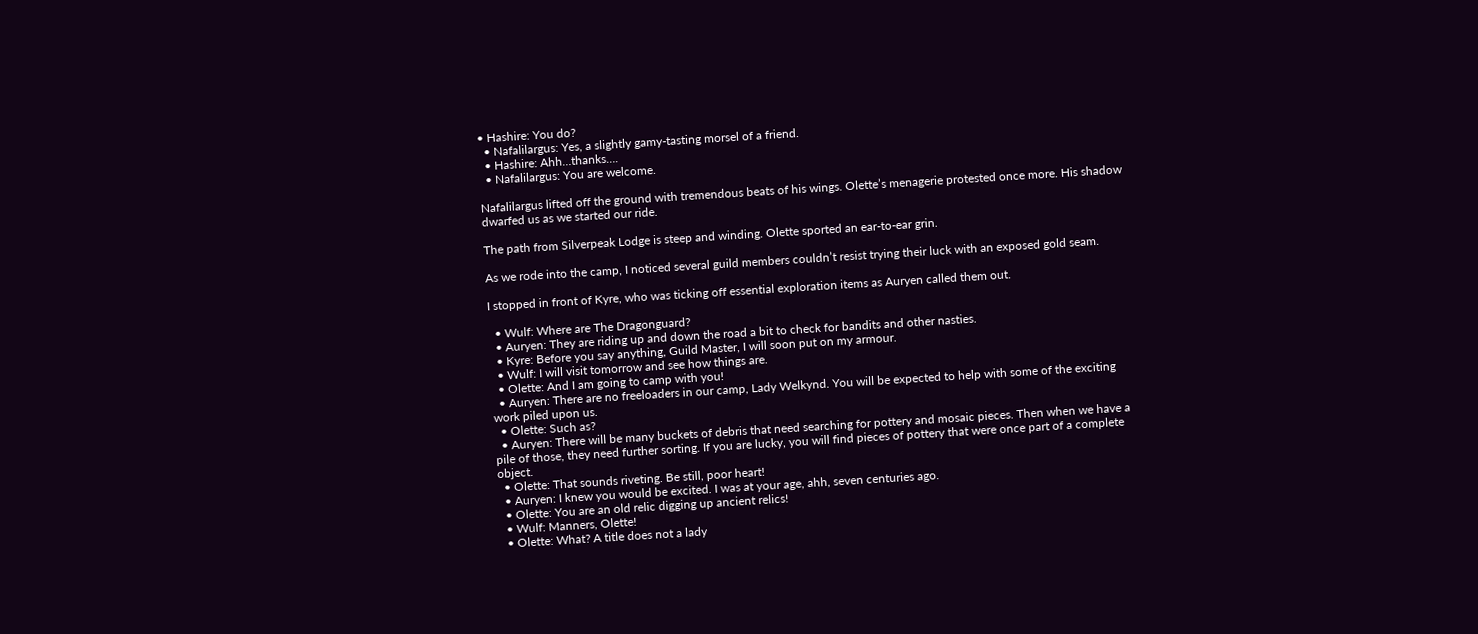• Hashire: You do?
  • Nafalilargus: Yes, a slightly gamy-tasting morsel of a friend.
  • Hashire: Ahh…thanks….
  • Nafalilargus: You are welcome.

Nafalilargus lifted off the ground with tremendous beats of his wings. Olette’s menagerie protested once more. His shadow dwarfed us as we started our ride.

The path from Silverpeak Lodge is steep and winding. Olette sported an ear-to-ear grin.

As we rode into the camp, I noticed several guild members couldn’t resist trying their luck with an exposed gold seam.

I stopped in front of Kyre, who was ticking off essential exploration items as Auryen called them out.

  • Wulf: Where are The Dragonguard?
  • Auryen: They are riding up and down the road a bit to check for bandits and other nasties.
  • Kyre: Before you say anything, Guild Master, I will soon put on my armour.
  • Wulf: I will visit tomorrow and see how things are.
  • Olette: And I am going to camp with you!
  • Auryen: There are no freeloaders in our camp, Lady Welkynd. You will be expected to help with some of the exciting work piled upon us.
  • Olette: Such as?
  • Auryen: There will be many buckets of debris that need searching for pottery and mosaic pieces. Then when we have a pile of those, they need further sorting. If you are lucky, you will find pieces of pottery that were once part of a complete object.
  • Olette: That sounds riveting. Be still, poor heart!
  • Auryen: I knew you would be excited. I was at your age, ahh, seven centuries ago.
  • Olette: You are an old relic digging up ancient relics!
  • Wulf: Manners, Olette!
  • Olette: What? A title does not a lady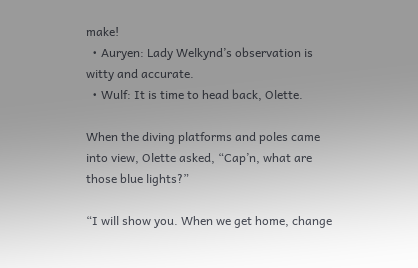make!
  • Auryen: Lady Welkynd’s observation is witty and accurate.
  • Wulf: It is time to head back, Olette.

When the diving platforms and poles came into view, Olette asked, “Cap’n, what are those blue lights?”

“I will show you. When we get home, change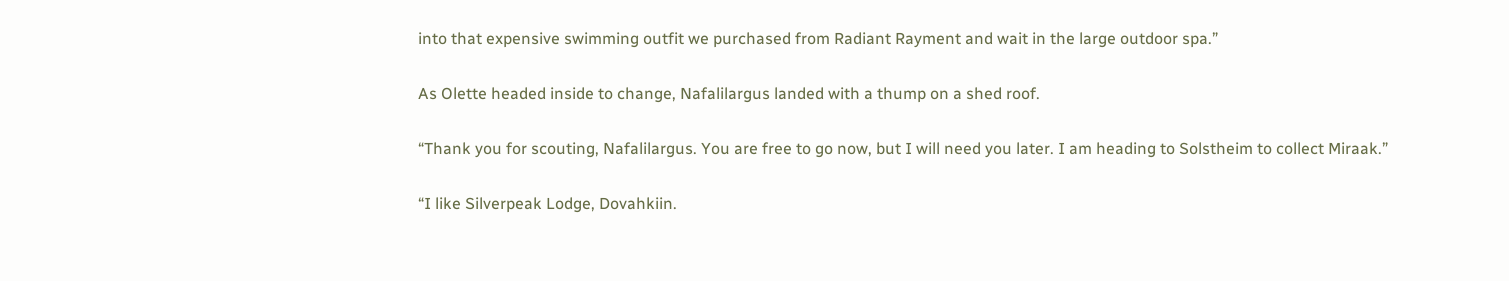into that expensive swimming outfit we purchased from Radiant Rayment and wait in the large outdoor spa.”

As Olette headed inside to change, Nafalilargus landed with a thump on a shed roof.

“Thank you for scouting, Nafalilargus. You are free to go now, but I will need you later. I am heading to Solstheim to collect Miraak.”

“I like Silverpeak Lodge, Dovahkiin.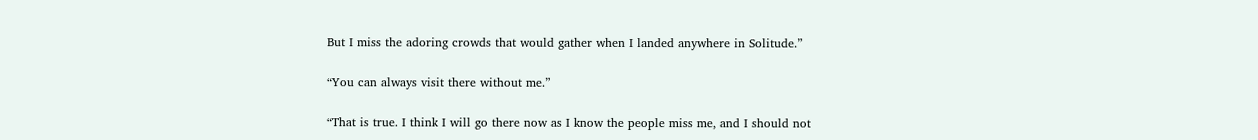But I miss the adoring crowds that would gather when I landed anywhere in Solitude.”

“You can always visit there without me.”

“That is true. I think I will go there now as I know the people miss me, and I should not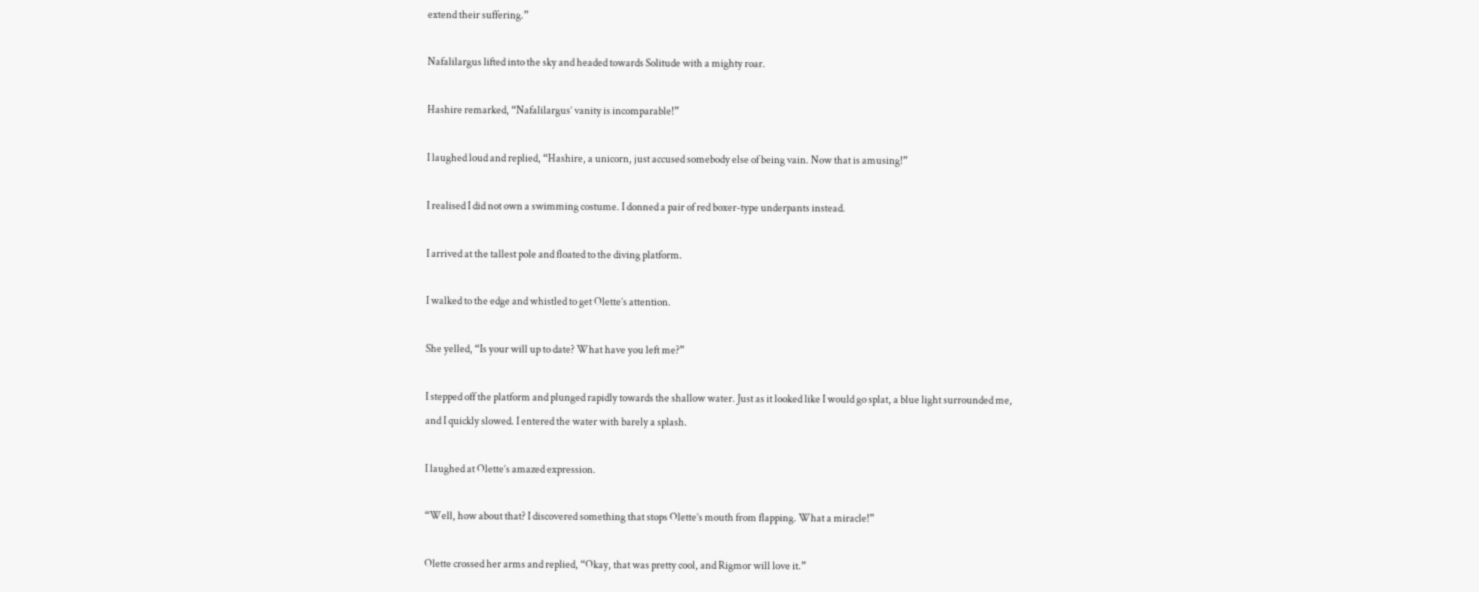extend their suffering.”

Nafalilargus lifted into the sky and headed towards Solitude with a mighty roar.

Hashire remarked, “Nafalilargus’ vanity is incomparable!”

I laughed loud and replied, “Hashire, a unicorn, just accused somebody else of being vain. Now that is amusing!”

I realised I did not own a swimming costume. I donned a pair of red boxer-type underpants instead.

I arrived at the tallest pole and floated to the diving platform.

I walked to the edge and whistled to get Olette’s attention.

She yelled, “Is your will up to date? What have you left me?”

I stepped off the platform and plunged rapidly towards the shallow water. Just as it looked like I would go splat, a blue light surrounded me, and I quickly slowed. I entered the water with barely a splash.

I laughed at Olette’s amazed expression.

“Well, how about that? I discovered something that stops Olette’s mouth from flapping. What a miracle!”

Olette crossed her arms and replied, “Okay, that was pretty cool, and Rigmor will love it.”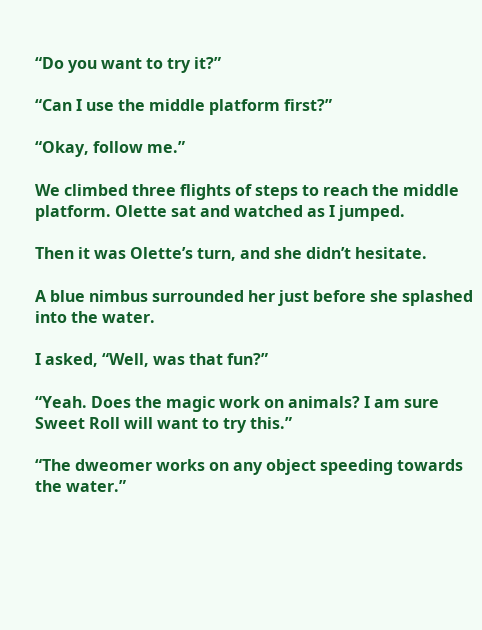“Do you want to try it?”

“Can I use the middle platform first?”

“Okay, follow me.”

We climbed three flights of steps to reach the middle platform. Olette sat and watched as I jumped.

Then it was Olette’s turn, and she didn’t hesitate.

A blue nimbus surrounded her just before she splashed into the water.

I asked, “Well, was that fun?”

“Yeah. Does the magic work on animals? I am sure Sweet Roll will want to try this.”

“The dweomer works on any object speeding towards the water.”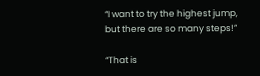“I want to try the highest jump, but there are so many steps!”

“That is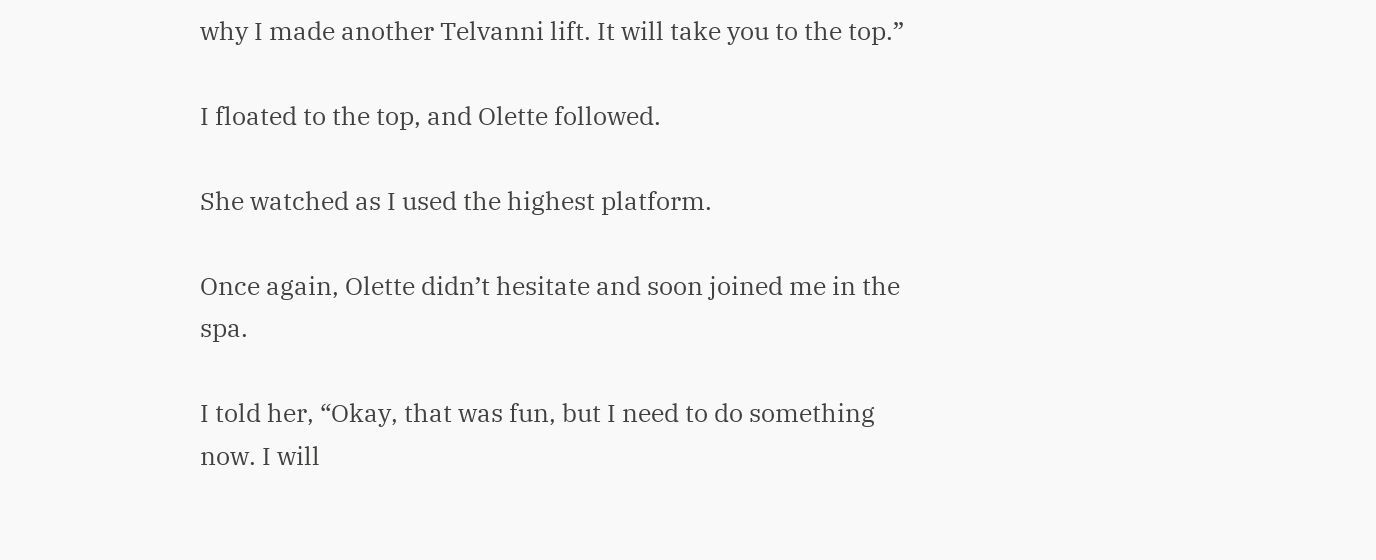why I made another Telvanni lift. It will take you to the top.”

I floated to the top, and Olette followed.

She watched as I used the highest platform.

Once again, Olette didn’t hesitate and soon joined me in the spa.

I told her, “Okay, that was fun, but I need to do something now. I will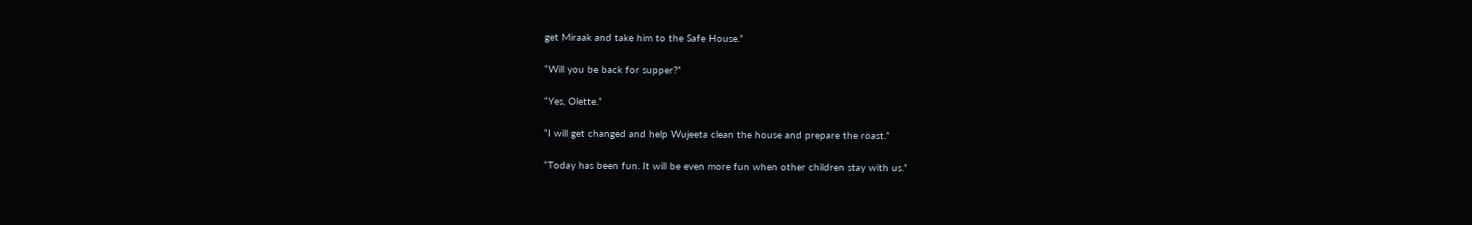get Miraak and take him to the Safe House.”

“Will you be back for supper?”

“Yes, Olette.”

“I will get changed and help Wujeeta clean the house and prepare the roast.”

“Today has been fun. It will be even more fun when other children stay with us.”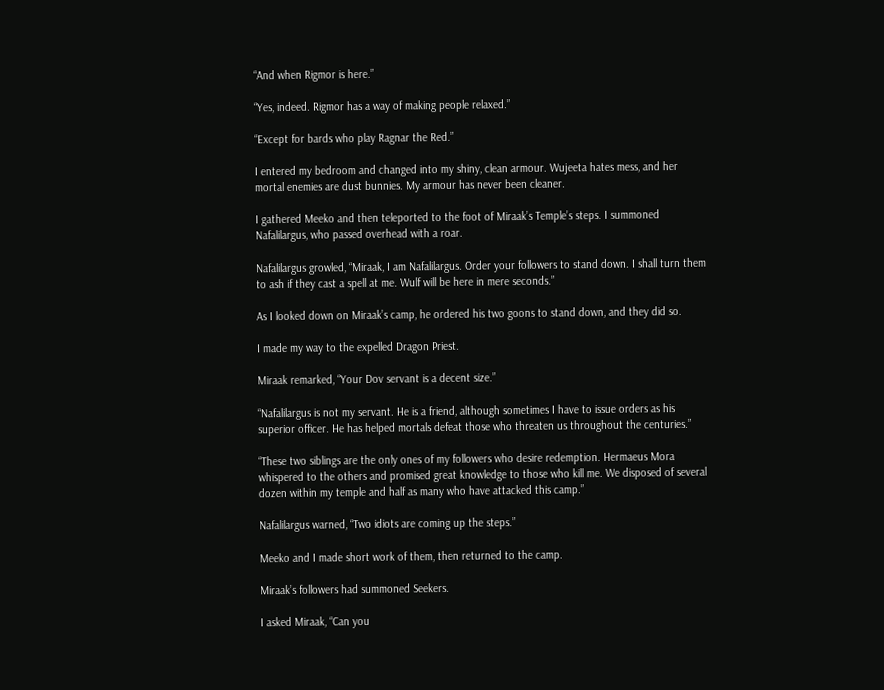“And when Rigmor is here.”

“Yes, indeed. Rigmor has a way of making people relaxed.”

“Except for bards who play Ragnar the Red.”

I entered my bedroom and changed into my shiny, clean armour. Wujeeta hates mess, and her mortal enemies are dust bunnies. My armour has never been cleaner.

I gathered Meeko and then teleported to the foot of Miraak’s Temple’s steps. I summoned Nafalilargus, who passed overhead with a roar.

Nafalilargus growled, “Miraak, I am Nafalilargus. Order your followers to stand down. I shall turn them to ash if they cast a spell at me. Wulf will be here in mere seconds.”

As I looked down on Miraak’s camp, he ordered his two goons to stand down, and they did so.

I made my way to the expelled Dragon Priest.

Miraak remarked, “Your Dov servant is a decent size.”

“Nafalilargus is not my servant. He is a friend, although sometimes I have to issue orders as his superior officer. He has helped mortals defeat those who threaten us throughout the centuries.”

“These two siblings are the only ones of my followers who desire redemption. Hermaeus Mora whispered to the others and promised great knowledge to those who kill me. We disposed of several dozen within my temple and half as many who have attacked this camp.”

Nafalilargus warned, “Two idiots are coming up the steps.”

Meeko and I made short work of them, then returned to the camp.

Miraak’s followers had summoned Seekers.

I asked Miraak, “Can you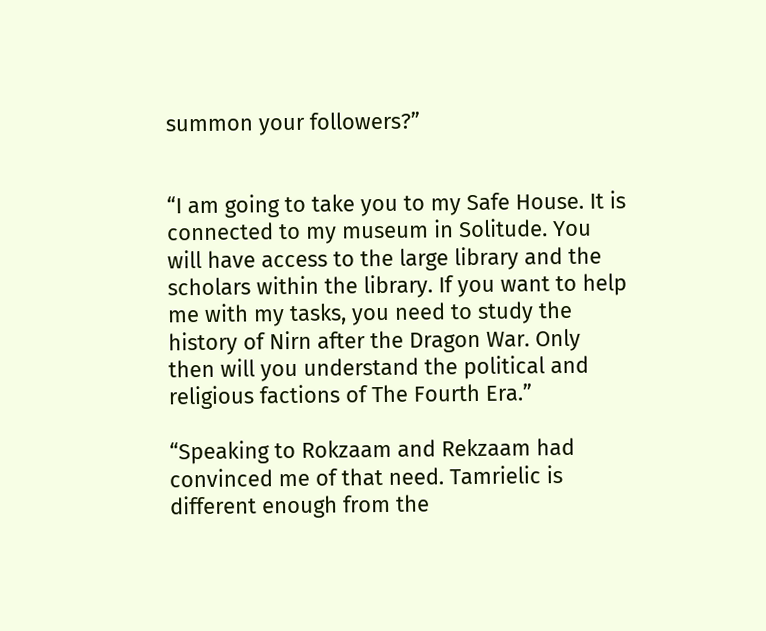summon your followers?”


“I am going to take you to my Safe House. It is connected to my museum in Solitude. You will have access to the large library and the scholars within the library. If you want to help me with my tasks, you need to study the history of Nirn after the Dragon War. Only then will you understand the political and religious factions of The Fourth Era.”

“Speaking to Rokzaam and Rekzaam had convinced me of that need. Tamrielic is different enough from the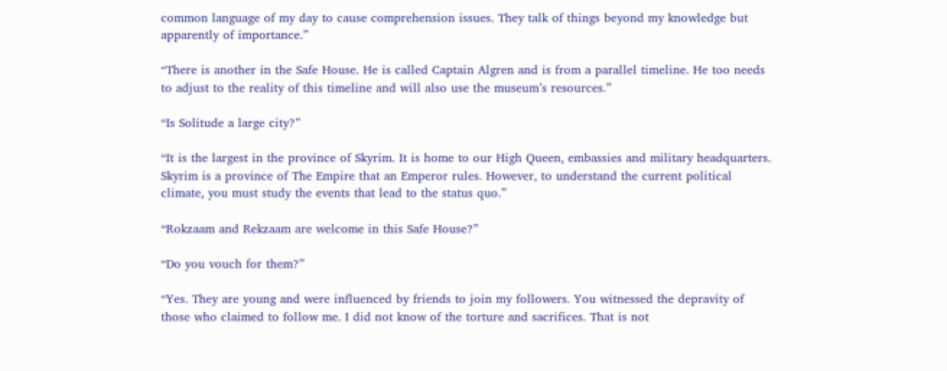common language of my day to cause comprehension issues. They talk of things beyond my knowledge but apparently of importance.”

“There is another in the Safe House. He is called Captain Algren and is from a parallel timeline. He too needs to adjust to the reality of this timeline and will also use the museum’s resources.”

“Is Solitude a large city?”

“It is the largest in the province of Skyrim. It is home to our High Queen, embassies and military headquarters. Skyrim is a province of The Empire that an Emperor rules. However, to understand the current political climate, you must study the events that lead to the status quo.”

“Rokzaam and Rekzaam are welcome in this Safe House?”

“Do you vouch for them?”

“Yes. They are young and were influenced by friends to join my followers. You witnessed the depravity of those who claimed to follow me. I did not know of the torture and sacrifices. That is not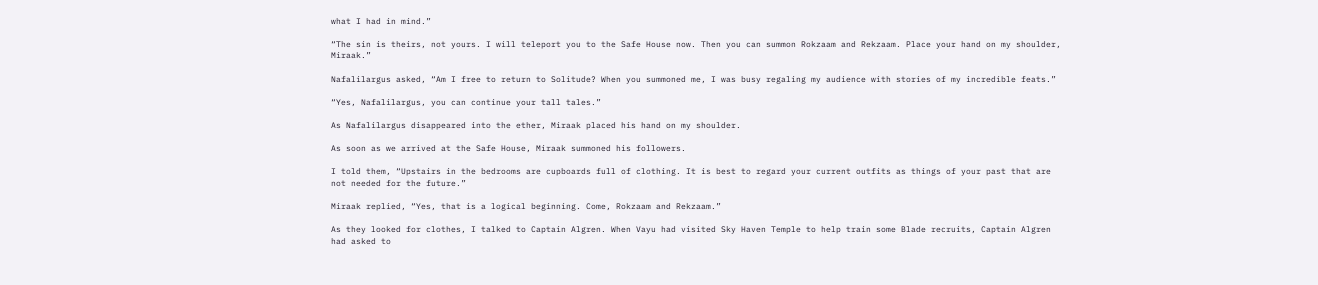what I had in mind.”

“The sin is theirs, not yours. I will teleport you to the Safe House now. Then you can summon Rokzaam and Rekzaam. Place your hand on my shoulder, Miraak.”

Nafalilargus asked, “Am I free to return to Solitude? When you summoned me, I was busy regaling my audience with stories of my incredible feats.”

“Yes, Nafalilargus, you can continue your tall tales.”

As Nafalilargus disappeared into the ether, Miraak placed his hand on my shoulder.

As soon as we arrived at the Safe House, Miraak summoned his followers.

I told them, “Upstairs in the bedrooms are cupboards full of clothing. It is best to regard your current outfits as things of your past that are not needed for the future.”

Miraak replied, “Yes, that is a logical beginning. Come, Rokzaam and Rekzaam.”

As they looked for clothes, I talked to Captain Algren. When Vayu had visited Sky Haven Temple to help train some Blade recruits, Captain Algren had asked to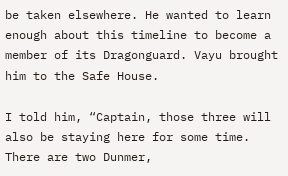be taken elsewhere. He wanted to learn enough about this timeline to become a member of its Dragonguard. Vayu brought him to the Safe House.

I told him, “Captain, those three will also be staying here for some time. There are two Dunmer,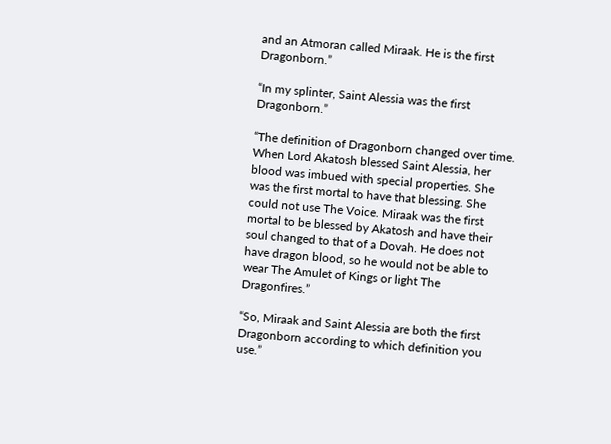and an Atmoran called Miraak. He is the first Dragonborn.”

“In my splinter, Saint Alessia was the first Dragonborn.”

“The definition of Dragonborn changed over time. When Lord Akatosh blessed Saint Alessia, her blood was imbued with special properties. She was the first mortal to have that blessing. She could not use The Voice. Miraak was the first mortal to be blessed by Akatosh and have their soul changed to that of a Dovah. He does not have dragon blood, so he would not be able to wear The Amulet of Kings or light The Dragonfires.”

“So, Miraak and Saint Alessia are both the first Dragonborn according to which definition you use.”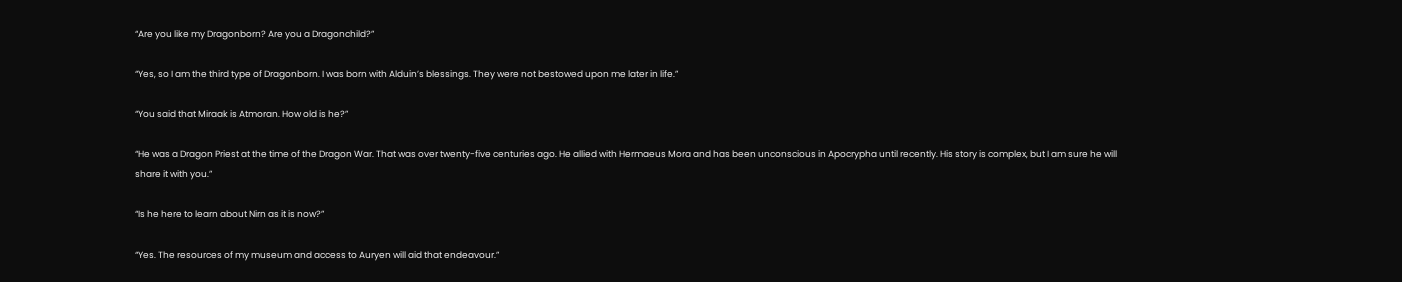“Are you like my Dragonborn? Are you a Dragonchild?”

“Yes, so I am the third type of Dragonborn. I was born with Alduin’s blessings. They were not bestowed upon me later in life.”

“You said that Miraak is Atmoran. How old is he?”

“He was a Dragon Priest at the time of the Dragon War. That was over twenty-five centuries ago. He allied with Hermaeus Mora and has been unconscious in Apocrypha until recently. His story is complex, but I am sure he will share it with you.”

“Is he here to learn about Nirn as it is now?”

“Yes. The resources of my museum and access to Auryen will aid that endeavour.”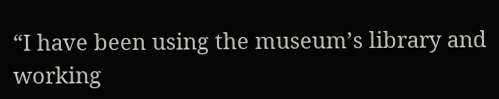“I have been using the museum’s library and working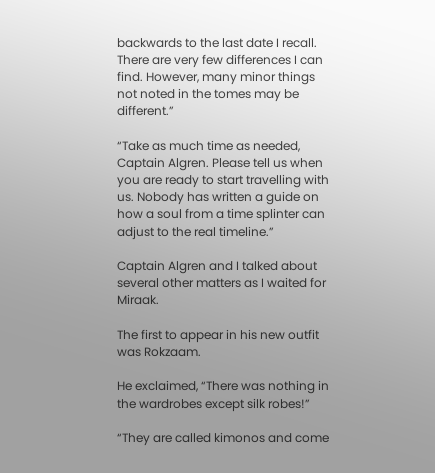backwards to the last date I recall. There are very few differences I can find. However, many minor things not noted in the tomes may be different.”

“Take as much time as needed, Captain Algren. Please tell us when you are ready to start travelling with us. Nobody has written a guide on how a soul from a time splinter can adjust to the real timeline.”

Captain Algren and I talked about several other matters as I waited for Miraak.

The first to appear in his new outfit was Rokzaam.

He exclaimed, “There was nothing in the wardrobes except silk robes!”

“They are called kimonos and come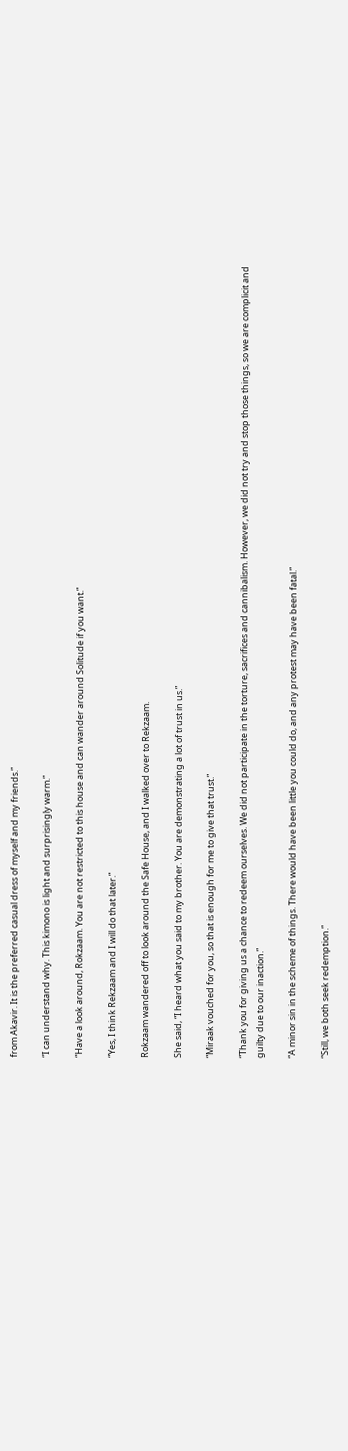from Akavir. It is the preferred casual dress of myself and my friends.”

“I can understand why. This kimono is light and surprisingly warm.”

“Have a look around, Rokzaam. You are not restricted to this house and can wander around Solitude if you want.”

“Yes, I think Rekzaam and I will do that later.”

Rokzaam wandered off to look around the Safe House, and I walked over to Rekzaam.

She said, “I heard what you said to my brother. You are demonstrating a lot of trust in us.”

“Miraak vouched for you, so that is enough for me to give that trust.”

“Thank you for giving us a chance to redeem ourselves. We did not participate in the torture, sacrifices and cannibalism. However, we did not try and stop those things, so we are complicit and guilty due to our inaction.”

“A minor sin in the scheme of things. There would have been little you could do, and any protest may have been fatal.”

“Still, we both seek redemption.”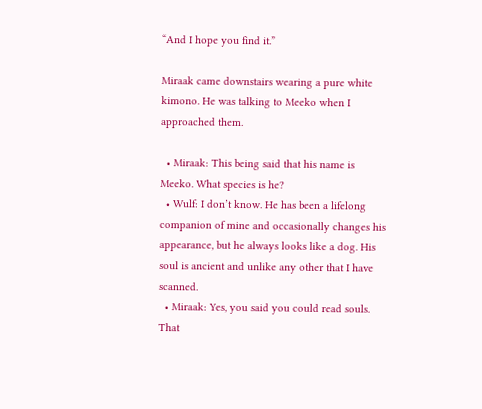“And I hope you find it.”

Miraak came downstairs wearing a pure white kimono. He was talking to Meeko when I approached them.

  • Miraak: This being said that his name is Meeko. What species is he?
  • Wulf: I don’t know. He has been a lifelong companion of mine and occasionally changes his appearance, but he always looks like a dog. His soul is ancient and unlike any other that I have scanned.
  • Miraak: Yes, you said you could read souls. That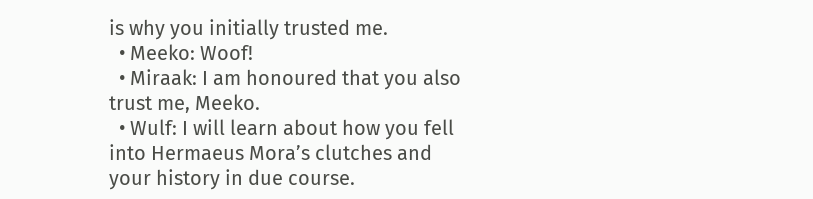is why you initially trusted me.
  • Meeko: Woof!
  • Miraak: I am honoured that you also trust me, Meeko.
  • Wulf: I will learn about how you fell into Hermaeus Mora’s clutches and your history in due course.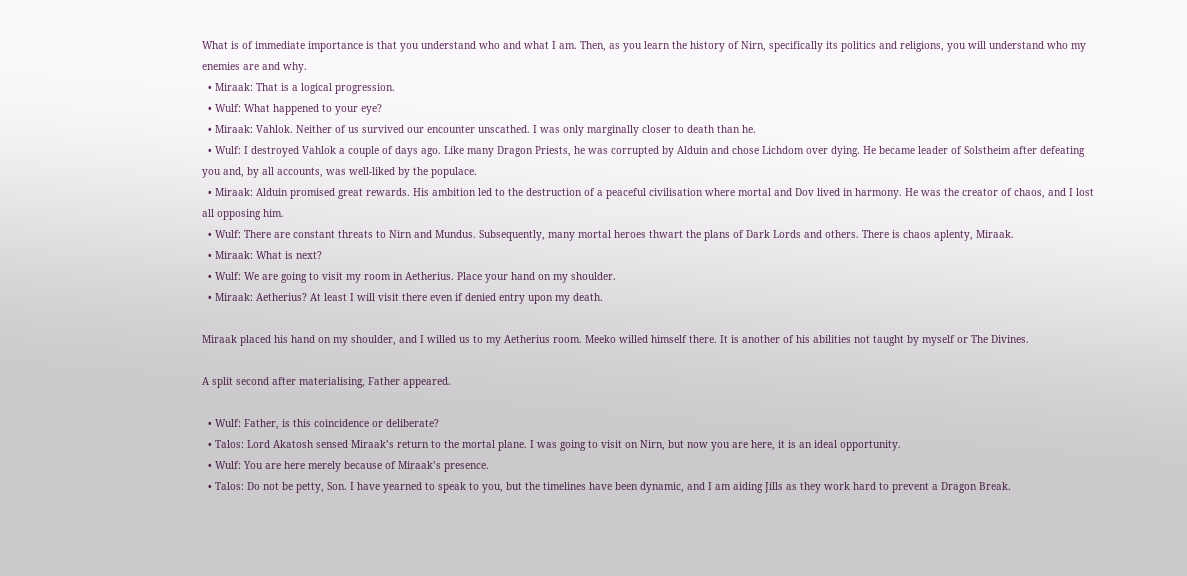What is of immediate importance is that you understand who and what I am. Then, as you learn the history of Nirn, specifically its politics and religions, you will understand who my enemies are and why.
  • Miraak: That is a logical progression.
  • Wulf: What happened to your eye?
  • Miraak: Vahlok. Neither of us survived our encounter unscathed. I was only marginally closer to death than he.
  • Wulf: I destroyed Vahlok a couple of days ago. Like many Dragon Priests, he was corrupted by Alduin and chose Lichdom over dying. He became leader of Solstheim after defeating you and, by all accounts, was well-liked by the populace.
  • Miraak: Alduin promised great rewards. His ambition led to the destruction of a peaceful civilisation where mortal and Dov lived in harmony. He was the creator of chaos, and I lost all opposing him.
  • Wulf: There are constant threats to Nirn and Mundus. Subsequently, many mortal heroes thwart the plans of Dark Lords and others. There is chaos aplenty, Miraak.
  • Miraak: What is next?
  • Wulf: We are going to visit my room in Aetherius. Place your hand on my shoulder.
  • Miraak: Aetherius? At least I will visit there even if denied entry upon my death.

Miraak placed his hand on my shoulder, and I willed us to my Aetherius room. Meeko willed himself there. It is another of his abilities not taught by myself or The Divines.

A split second after materialising, Father appeared.

  • Wulf: Father, is this coincidence or deliberate?
  • Talos: Lord Akatosh sensed Miraak’s return to the mortal plane. I was going to visit on Nirn, but now you are here, it is an ideal opportunity.
  • Wulf: You are here merely because of Miraak’s presence.
  • Talos: Do not be petty, Son. I have yearned to speak to you, but the timelines have been dynamic, and I am aiding Jills as they work hard to prevent a Dragon Break.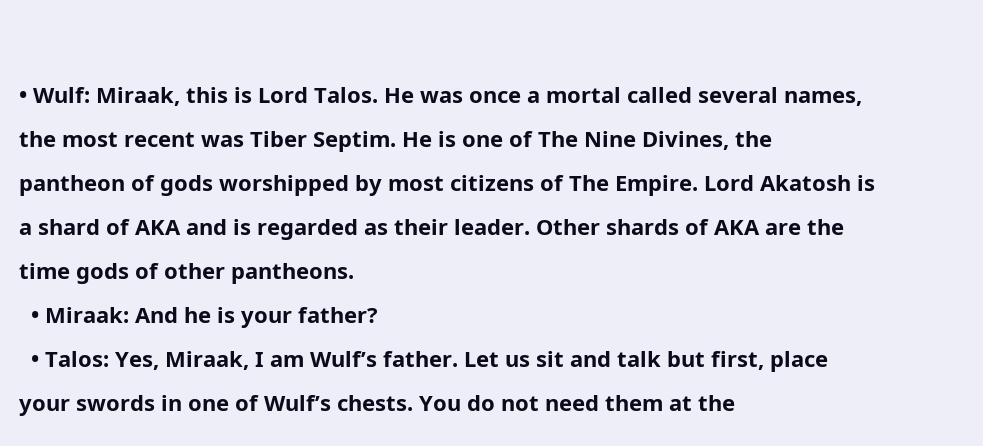• Wulf: Miraak, this is Lord Talos. He was once a mortal called several names, the most recent was Tiber Septim. He is one of The Nine Divines, the pantheon of gods worshipped by most citizens of The Empire. Lord Akatosh is a shard of AKA and is regarded as their leader. Other shards of AKA are the time gods of other pantheons.
  • Miraak: And he is your father?
  • Talos: Yes, Miraak, I am Wulf’s father. Let us sit and talk but first, place your swords in one of Wulf’s chests. You do not need them at the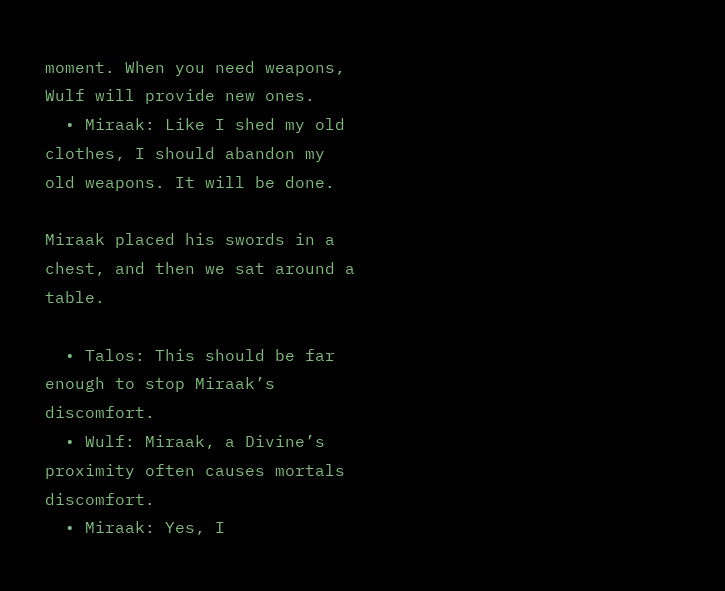moment. When you need weapons, Wulf will provide new ones.
  • Miraak: Like I shed my old clothes, I should abandon my old weapons. It will be done.

Miraak placed his swords in a chest, and then we sat around a table.

  • Talos: This should be far enough to stop Miraak’s discomfort.
  • Wulf: Miraak, a Divine’s proximity often causes mortals discomfort.
  • Miraak: Yes, I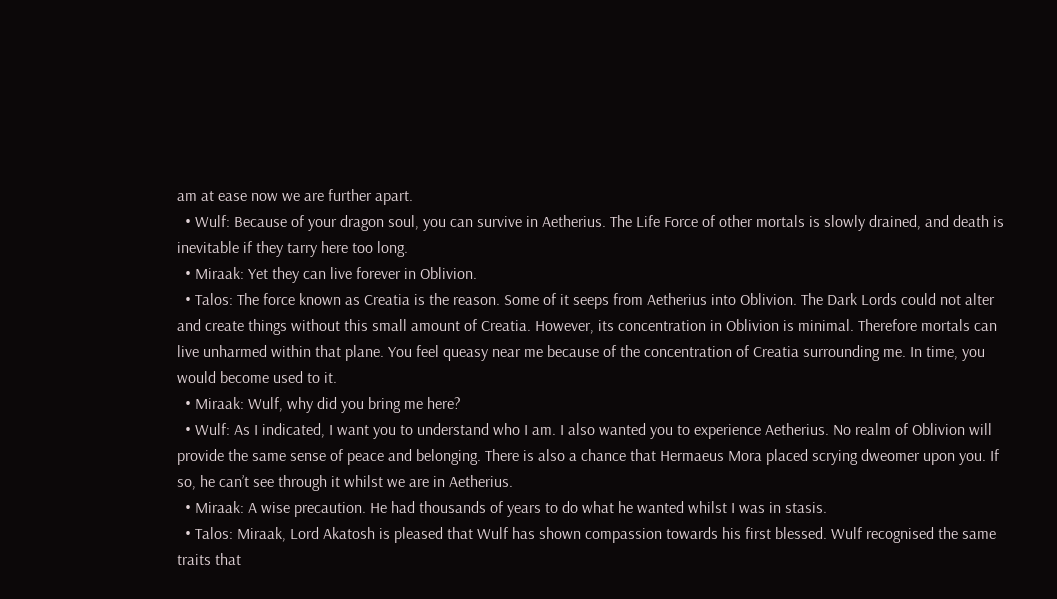am at ease now we are further apart.
  • Wulf: Because of your dragon soul, you can survive in Aetherius. The Life Force of other mortals is slowly drained, and death is inevitable if they tarry here too long.
  • Miraak: Yet they can live forever in Oblivion.
  • Talos: The force known as Creatia is the reason. Some of it seeps from Aetherius into Oblivion. The Dark Lords could not alter and create things without this small amount of Creatia. However, its concentration in Oblivion is minimal. Therefore mortals can live unharmed within that plane. You feel queasy near me because of the concentration of Creatia surrounding me. In time, you would become used to it.
  • Miraak: Wulf, why did you bring me here?
  • Wulf: As I indicated, I want you to understand who I am. I also wanted you to experience Aetherius. No realm of Oblivion will provide the same sense of peace and belonging. There is also a chance that Hermaeus Mora placed scrying dweomer upon you. If so, he can’t see through it whilst we are in Aetherius.
  • Miraak: A wise precaution. He had thousands of years to do what he wanted whilst I was in stasis.
  • Talos: Miraak, Lord Akatosh is pleased that Wulf has shown compassion towards his first blessed. Wulf recognised the same traits that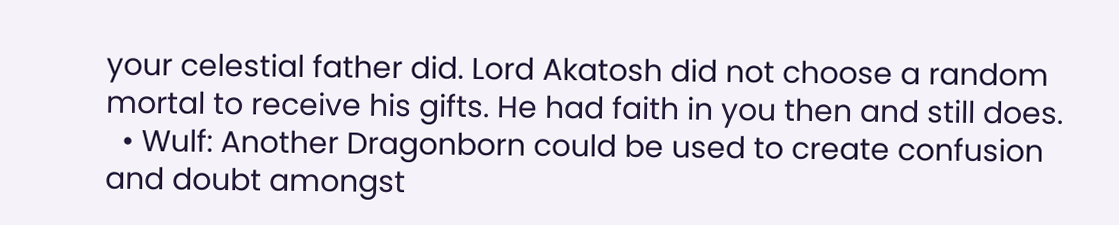your celestial father did. Lord Akatosh did not choose a random mortal to receive his gifts. He had faith in you then and still does.
  • Wulf: Another Dragonborn could be used to create confusion and doubt amongst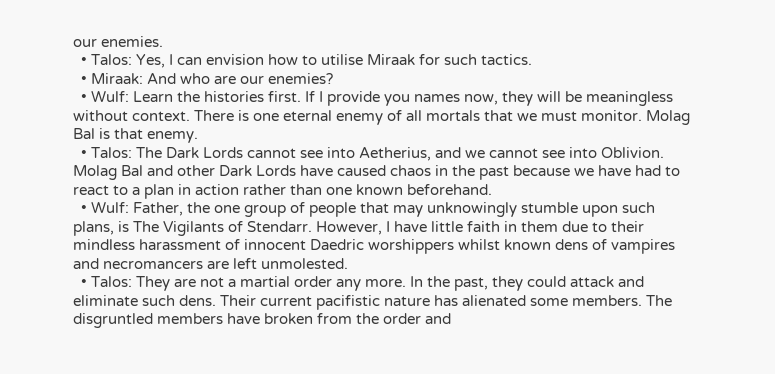our enemies.
  • Talos: Yes, I can envision how to utilise Miraak for such tactics.
  • Miraak: And who are our enemies?
  • Wulf: Learn the histories first. If I provide you names now, they will be meaningless without context. There is one eternal enemy of all mortals that we must monitor. Molag Bal is that enemy.
  • Talos: The Dark Lords cannot see into Aetherius, and we cannot see into Oblivion. Molag Bal and other Dark Lords have caused chaos in the past because we have had to react to a plan in action rather than one known beforehand.
  • Wulf: Father, the one group of people that may unknowingly stumble upon such plans, is The Vigilants of Stendarr. However, I have little faith in them due to their mindless harassment of innocent Daedric worshippers whilst known dens of vampires and necromancers are left unmolested.
  • Talos: They are not a martial order any more. In the past, they could attack and eliminate such dens. Their current pacifistic nature has alienated some members. The disgruntled members have broken from the order and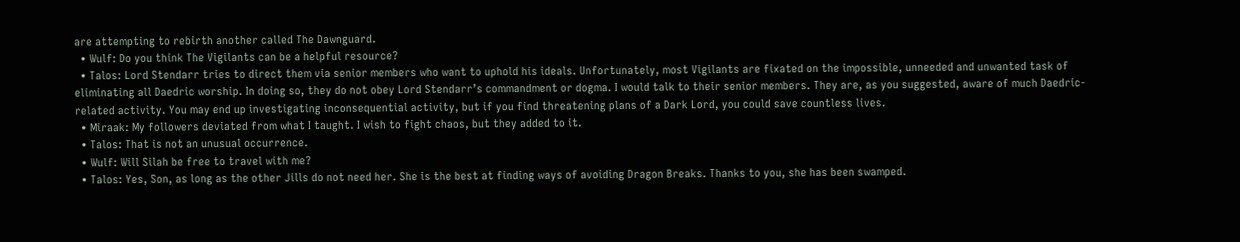are attempting to rebirth another called The Dawnguard.
  • Wulf: Do you think The Vigilants can be a helpful resource?
  • Talos: Lord Stendarr tries to direct them via senior members who want to uphold his ideals. Unfortunately, most Vigilants are fixated on the impossible, unneeded and unwanted task of eliminating all Daedric worship. In doing so, they do not obey Lord Stendarr’s commandment or dogma. I would talk to their senior members. They are, as you suggested, aware of much Daedric-related activity. You may end up investigating inconsequential activity, but if you find threatening plans of a Dark Lord, you could save countless lives.
  • Miraak: My followers deviated from what I taught. I wish to fight chaos, but they added to it.
  • Talos: That is not an unusual occurrence.
  • Wulf: Will Silah be free to travel with me?
  • Talos: Yes, Son, as long as the other Jills do not need her. She is the best at finding ways of avoiding Dragon Breaks. Thanks to you, she has been swamped.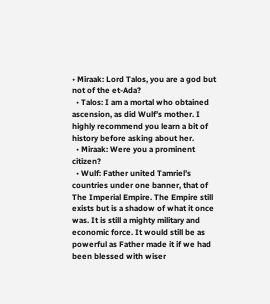• Miraak: Lord Talos, you are a god but not of the et-Ada?
  • Talos: I am a mortal who obtained ascension, as did Wulf’s mother. I highly recommend you learn a bit of history before asking about her.
  • Miraak: Were you a prominent citizen?
  • Wulf: Father united Tamriel’s countries under one banner, that of The Imperial Empire. The Empire still exists but is a shadow of what it once was. It is still a mighty military and economic force. It would still be as powerful as Father made it if we had been blessed with wiser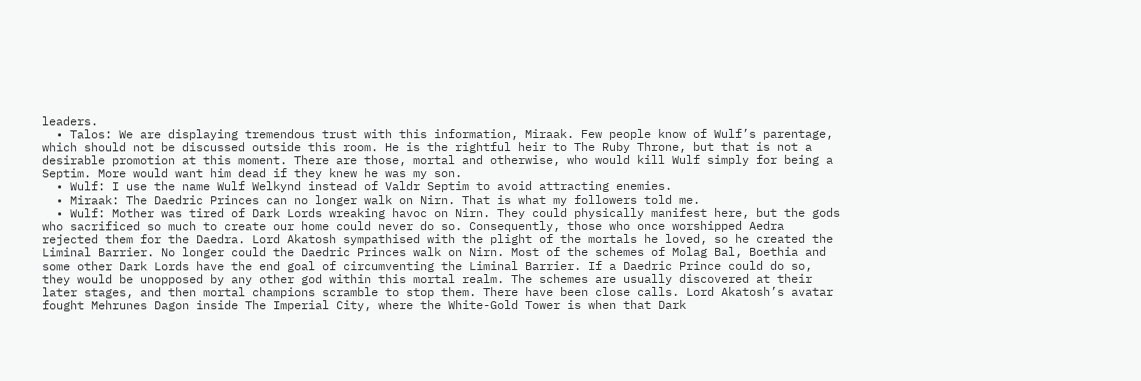leaders.
  • Talos: We are displaying tremendous trust with this information, Miraak. Few people know of Wulf’s parentage, which should not be discussed outside this room. He is the rightful heir to The Ruby Throne, but that is not a desirable promotion at this moment. There are those, mortal and otherwise, who would kill Wulf simply for being a Septim. More would want him dead if they knew he was my son.
  • Wulf: I use the name Wulf Welkynd instead of Valdr Septim to avoid attracting enemies.
  • Miraak: The Daedric Princes can no longer walk on Nirn. That is what my followers told me.
  • Wulf: Mother was tired of Dark Lords wreaking havoc on Nirn. They could physically manifest here, but the gods who sacrificed so much to create our home could never do so. Consequently, those who once worshipped Aedra rejected them for the Daedra. Lord Akatosh sympathised with the plight of the mortals he loved, so he created the Liminal Barrier. No longer could the Daedric Princes walk on Nirn. Most of the schemes of Molag Bal, Boethia and some other Dark Lords have the end goal of circumventing the Liminal Barrier. If a Daedric Prince could do so, they would be unopposed by any other god within this mortal realm. The schemes are usually discovered at their later stages, and then mortal champions scramble to stop them. There have been close calls. Lord Akatosh’s avatar fought Mehrunes Dagon inside The Imperial City, where the White-Gold Tower is when that Dark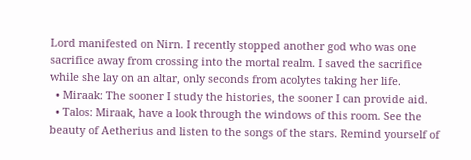Lord manifested on Nirn. I recently stopped another god who was one sacrifice away from crossing into the mortal realm. I saved the sacrifice while she lay on an altar, only seconds from acolytes taking her life.
  • Miraak: The sooner I study the histories, the sooner I can provide aid.
  • Talos: Miraak, have a look through the windows of this room. See the beauty of Aetherius and listen to the songs of the stars. Remind yourself of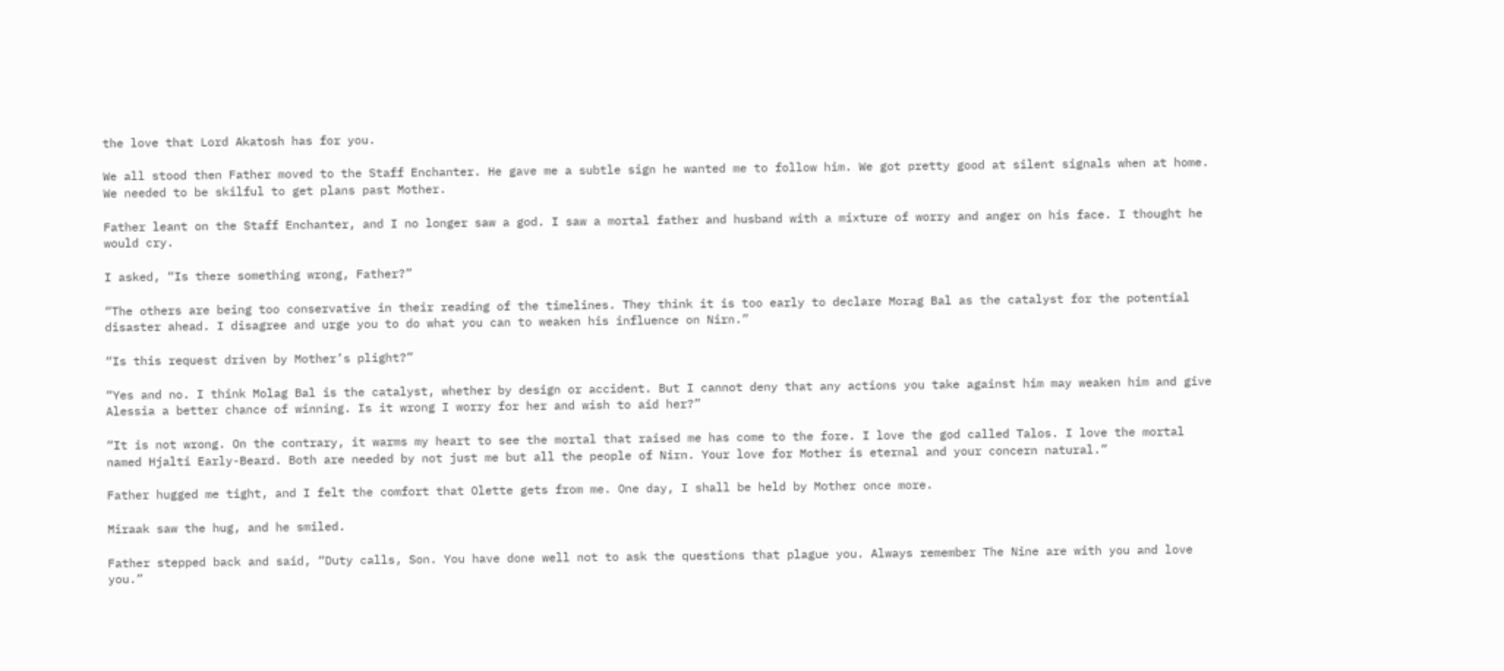the love that Lord Akatosh has for you.

We all stood then Father moved to the Staff Enchanter. He gave me a subtle sign he wanted me to follow him. We got pretty good at silent signals when at home. We needed to be skilful to get plans past Mother.

Father leant on the Staff Enchanter, and I no longer saw a god. I saw a mortal father and husband with a mixture of worry and anger on his face. I thought he would cry.

I asked, “Is there something wrong, Father?”

“The others are being too conservative in their reading of the timelines. They think it is too early to declare Morag Bal as the catalyst for the potential disaster ahead. I disagree and urge you to do what you can to weaken his influence on Nirn.”

“Is this request driven by Mother’s plight?”

“Yes and no. I think Molag Bal is the catalyst, whether by design or accident. But I cannot deny that any actions you take against him may weaken him and give Alessia a better chance of winning. Is it wrong I worry for her and wish to aid her?”

“It is not wrong. On the contrary, it warms my heart to see the mortal that raised me has come to the fore. I love the god called Talos. I love the mortal named Hjalti Early-Beard. Both are needed by not just me but all the people of Nirn. Your love for Mother is eternal and your concern natural.”

Father hugged me tight, and I felt the comfort that Olette gets from me. One day, I shall be held by Mother once more.

Miraak saw the hug, and he smiled.

Father stepped back and said, “Duty calls, Son. You have done well not to ask the questions that plague you. Always remember The Nine are with you and love you.”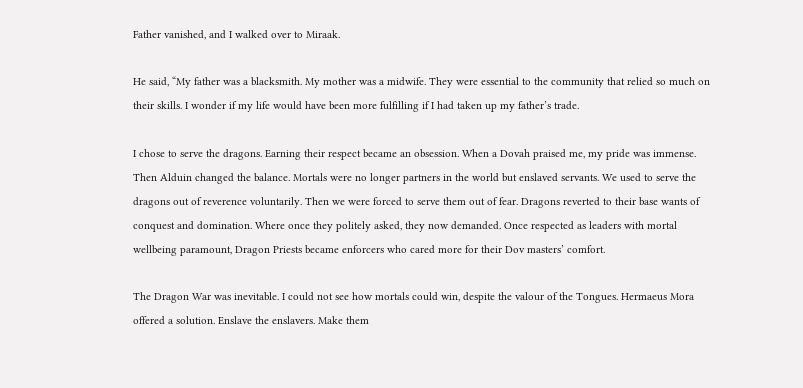Father vanished, and I walked over to Miraak.

He said, “My father was a blacksmith. My mother was a midwife. They were essential to the community that relied so much on their skills. I wonder if my life would have been more fulfilling if I had taken up my father’s trade.

I chose to serve the dragons. Earning their respect became an obsession. When a Dovah praised me, my pride was immense. Then Alduin changed the balance. Mortals were no longer partners in the world but enslaved servants. We used to serve the dragons out of reverence voluntarily. Then we were forced to serve them out of fear. Dragons reverted to their base wants of conquest and domination. Where once they politely asked, they now demanded. Once respected as leaders with mortal wellbeing paramount, Dragon Priests became enforcers who cared more for their Dov masters’ comfort.

The Dragon War was inevitable. I could not see how mortals could win, despite the valour of the Tongues. Hermaeus Mora offered a solution. Enslave the enslavers. Make them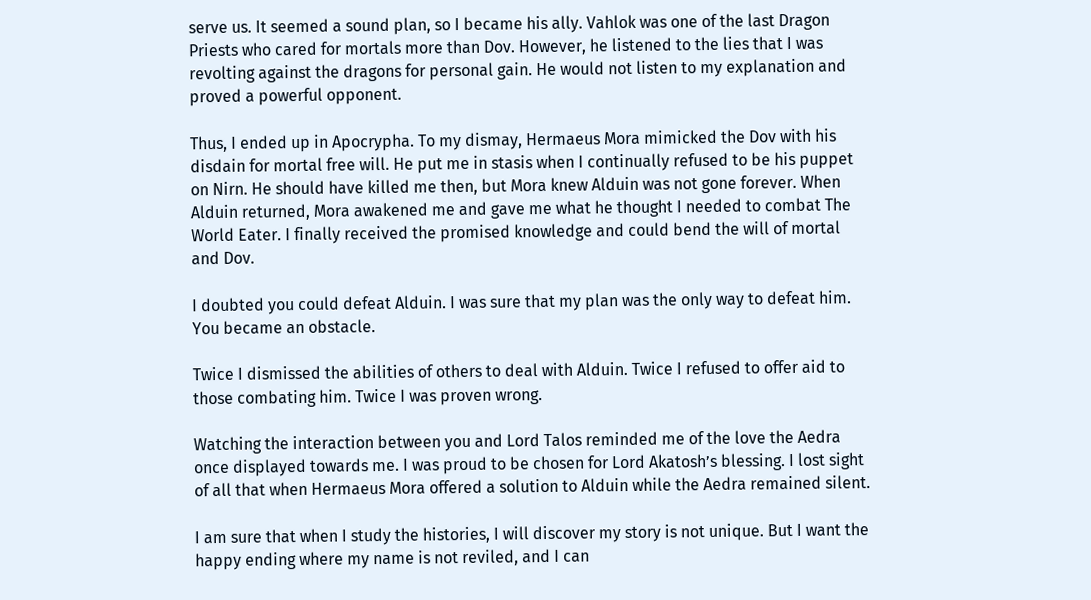serve us. It seemed a sound plan, so I became his ally. Vahlok was one of the last Dragon Priests who cared for mortals more than Dov. However, he listened to the lies that I was revolting against the dragons for personal gain. He would not listen to my explanation and proved a powerful opponent.

Thus, I ended up in Apocrypha. To my dismay, Hermaeus Mora mimicked the Dov with his disdain for mortal free will. He put me in stasis when I continually refused to be his puppet on Nirn. He should have killed me then, but Mora knew Alduin was not gone forever. When Alduin returned, Mora awakened me and gave me what he thought I needed to combat The World Eater. I finally received the promised knowledge and could bend the will of mortal and Dov.

I doubted you could defeat Alduin. I was sure that my plan was the only way to defeat him. You became an obstacle.

Twice I dismissed the abilities of others to deal with Alduin. Twice I refused to offer aid to those combating him. Twice I was proven wrong.

Watching the interaction between you and Lord Talos reminded me of the love the Aedra once displayed towards me. I was proud to be chosen for Lord Akatosh’s blessing. I lost sight of all that when Hermaeus Mora offered a solution to Alduin while the Aedra remained silent.

I am sure that when I study the histories, I will discover my story is not unique. But I want the happy ending where my name is not reviled, and I can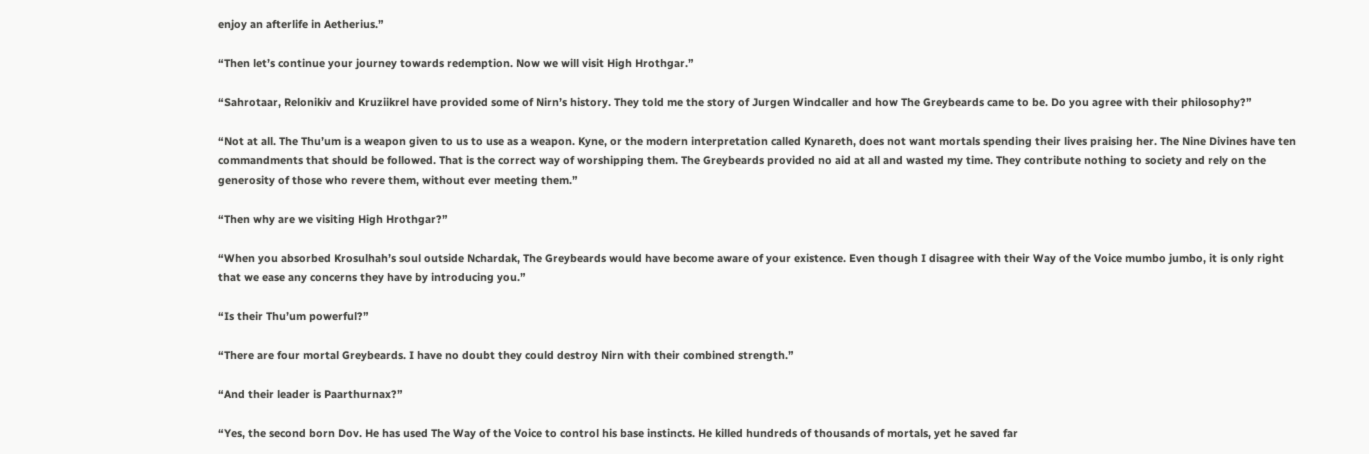enjoy an afterlife in Aetherius.”

“Then let’s continue your journey towards redemption. Now we will visit High Hrothgar.”

“Sahrotaar, Relonikiv and Kruziikrel have provided some of Nirn’s history. They told me the story of Jurgen Windcaller and how The Greybeards came to be. Do you agree with their philosophy?”

“Not at all. The Thu’um is a weapon given to us to use as a weapon. Kyne, or the modern interpretation called Kynareth, does not want mortals spending their lives praising her. The Nine Divines have ten commandments that should be followed. That is the correct way of worshipping them. The Greybeards provided no aid at all and wasted my time. They contribute nothing to society and rely on the generosity of those who revere them, without ever meeting them.”

“Then why are we visiting High Hrothgar?”

“When you absorbed Krosulhah’s soul outside Nchardak, The Greybeards would have become aware of your existence. Even though I disagree with their Way of the Voice mumbo jumbo, it is only right that we ease any concerns they have by introducing you.”

“Is their Thu’um powerful?”

“There are four mortal Greybeards. I have no doubt they could destroy Nirn with their combined strength.”

“And their leader is Paarthurnax?”

“Yes, the second born Dov. He has used The Way of the Voice to control his base instincts. He killed hundreds of thousands of mortals, yet he saved far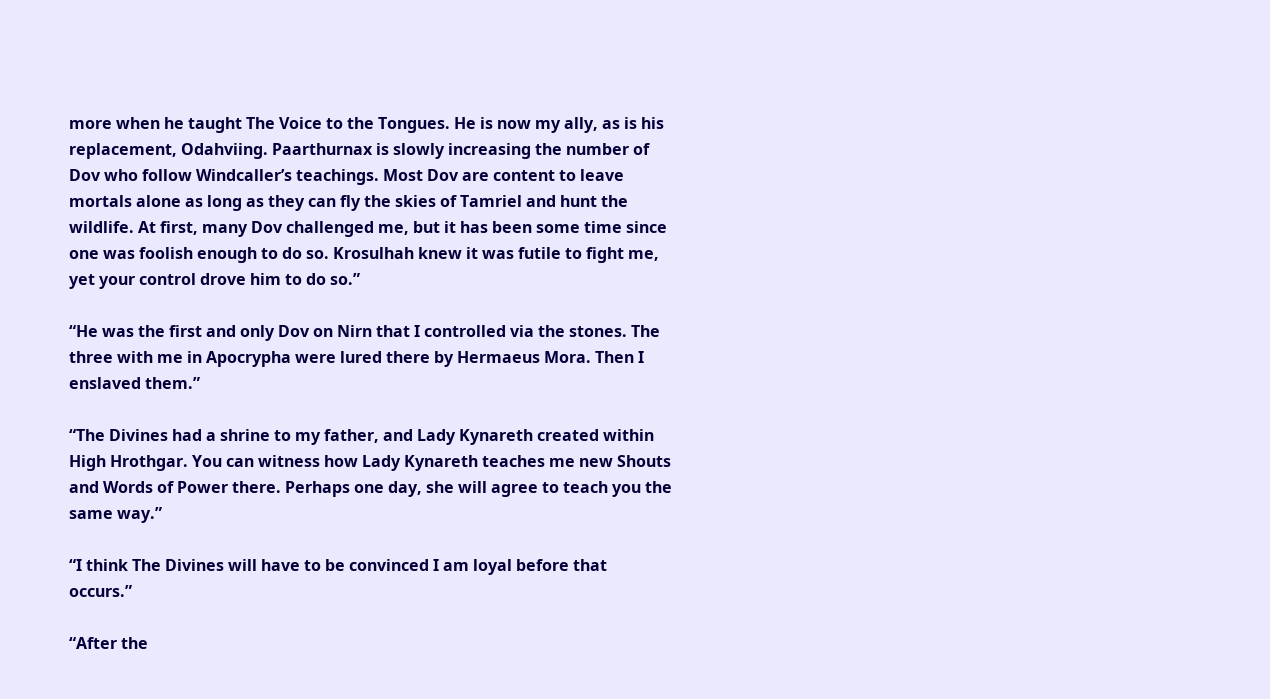more when he taught The Voice to the Tongues. He is now my ally, as is his replacement, Odahviing. Paarthurnax is slowly increasing the number of Dov who follow Windcaller’s teachings. Most Dov are content to leave mortals alone as long as they can fly the skies of Tamriel and hunt the wildlife. At first, many Dov challenged me, but it has been some time since one was foolish enough to do so. Krosulhah knew it was futile to fight me, yet your control drove him to do so.”

“He was the first and only Dov on Nirn that I controlled via the stones. The three with me in Apocrypha were lured there by Hermaeus Mora. Then I enslaved them.”

“The Divines had a shrine to my father, and Lady Kynareth created within High Hrothgar. You can witness how Lady Kynareth teaches me new Shouts and Words of Power there. Perhaps one day, she will agree to teach you the same way.”

“I think The Divines will have to be convinced I am loyal before that occurs.”

“After the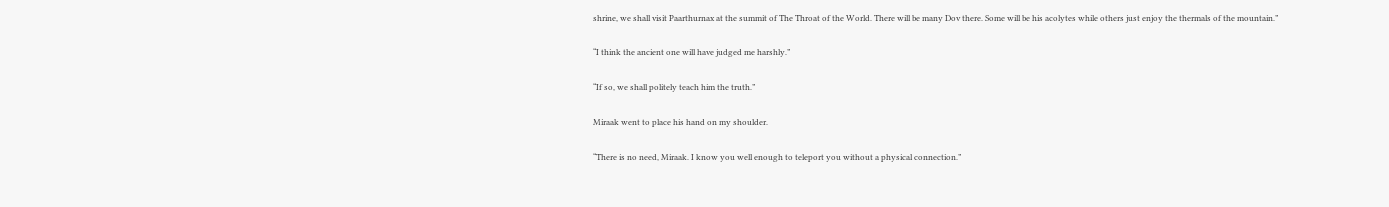shrine, we shall visit Paarthurnax at the summit of The Throat of the World. There will be many Dov there. Some will be his acolytes while others just enjoy the thermals of the mountain.”

“I think the ancient one will have judged me harshly.”

“If so, we shall politely teach him the truth.”

Miraak went to place his hand on my shoulder.

“There is no need, Miraak. I know you well enough to teleport you without a physical connection.”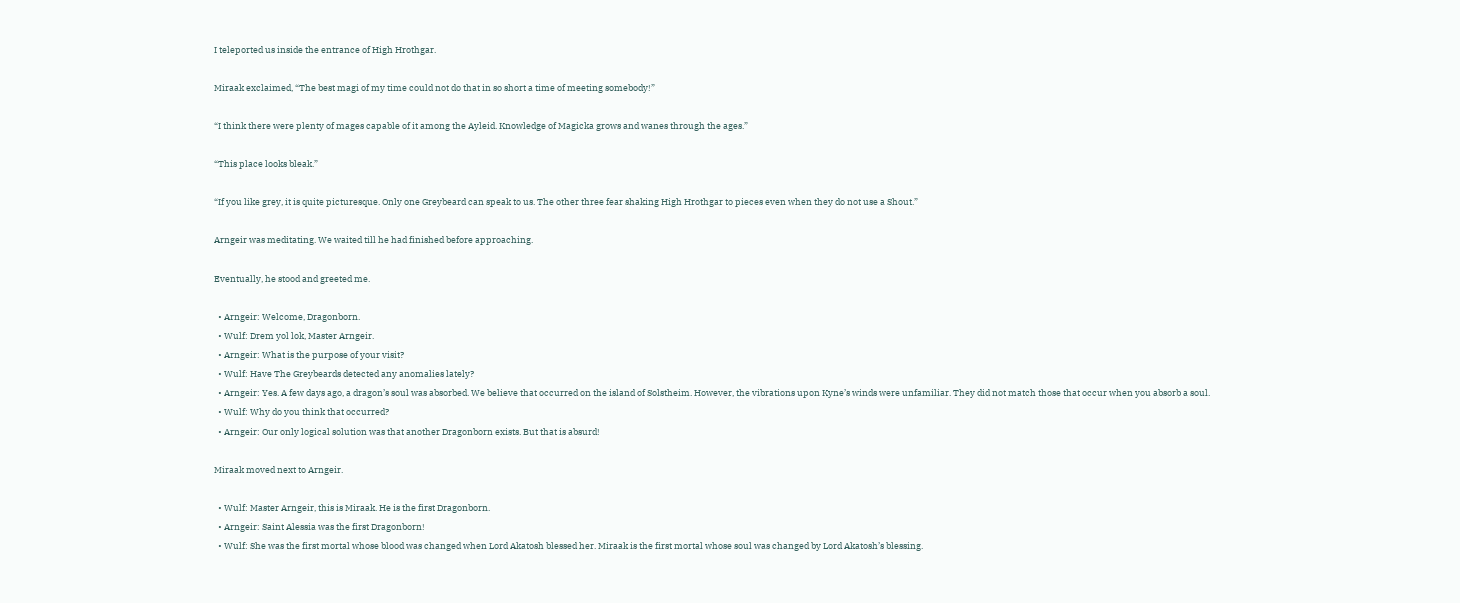I teleported us inside the entrance of High Hrothgar.

Miraak exclaimed, “The best magi of my time could not do that in so short a time of meeting somebody!”

“I think there were plenty of mages capable of it among the Ayleid. Knowledge of Magicka grows and wanes through the ages.”

“This place looks bleak.”

“If you like grey, it is quite picturesque. Only one Greybeard can speak to us. The other three fear shaking High Hrothgar to pieces even when they do not use a Shout.”

Arngeir was meditating. We waited till he had finished before approaching.

Eventually, he stood and greeted me.

  • Arngeir: Welcome, Dragonborn.
  • Wulf: Drem yol lok, Master Arngeir.
  • Arngeir: What is the purpose of your visit?
  • Wulf: Have The Greybeards detected any anomalies lately?
  • Arngeir: Yes. A few days ago, a dragon’s soul was absorbed. We believe that occurred on the island of Solstheim. However, the vibrations upon Kyne’s winds were unfamiliar. They did not match those that occur when you absorb a soul.
  • Wulf: Why do you think that occurred?
  • Arngeir: Our only logical solution was that another Dragonborn exists. But that is absurd!

Miraak moved next to Arngeir.

  • Wulf: Master Arngeir, this is Miraak. He is the first Dragonborn.
  • Arngeir: Saint Alessia was the first Dragonborn!
  • Wulf: She was the first mortal whose blood was changed when Lord Akatosh blessed her. Miraak is the first mortal whose soul was changed by Lord Akatosh’s blessing.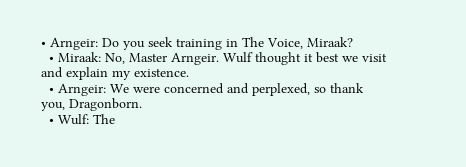• Arngeir: Do you seek training in The Voice, Miraak?
  • Miraak: No, Master Arngeir. Wulf thought it best we visit and explain my existence.
  • Arngeir: We were concerned and perplexed, so thank you, Dragonborn.
  • Wulf: The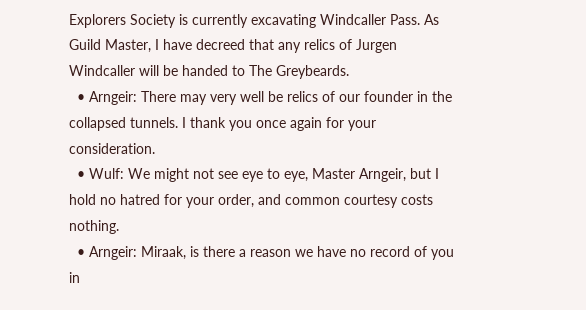Explorers Society is currently excavating Windcaller Pass. As Guild Master, I have decreed that any relics of Jurgen Windcaller will be handed to The Greybeards.
  • Arngeir: There may very well be relics of our founder in the collapsed tunnels. I thank you once again for your consideration.
  • Wulf: We might not see eye to eye, Master Arngeir, but I hold no hatred for your order, and common courtesy costs nothing.
  • Arngeir: Miraak, is there a reason we have no record of you in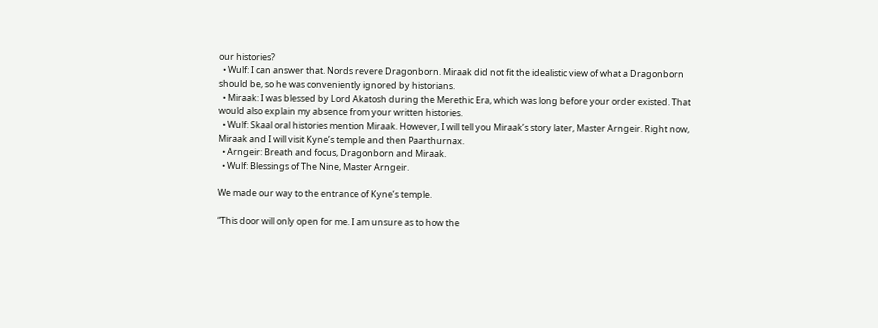our histories?
  • Wulf: I can answer that. Nords revere Dragonborn. Miraak did not fit the idealistic view of what a Dragonborn should be, so he was conveniently ignored by historians.
  • Miraak: I was blessed by Lord Akatosh during the Merethic Era, which was long before your order existed. That would also explain my absence from your written histories.
  • Wulf: Skaal oral histories mention Miraak. However, I will tell you Miraak’s story later, Master Arngeir. Right now, Miraak and I will visit Kyne’s temple and then Paarthurnax.
  • Arngeir: Breath and focus, Dragonborn and Miraak.
  • Wulf: Blessings of The Nine, Master Arngeir.

We made our way to the entrance of Kyne’s temple.

“This door will only open for me. I am unsure as to how the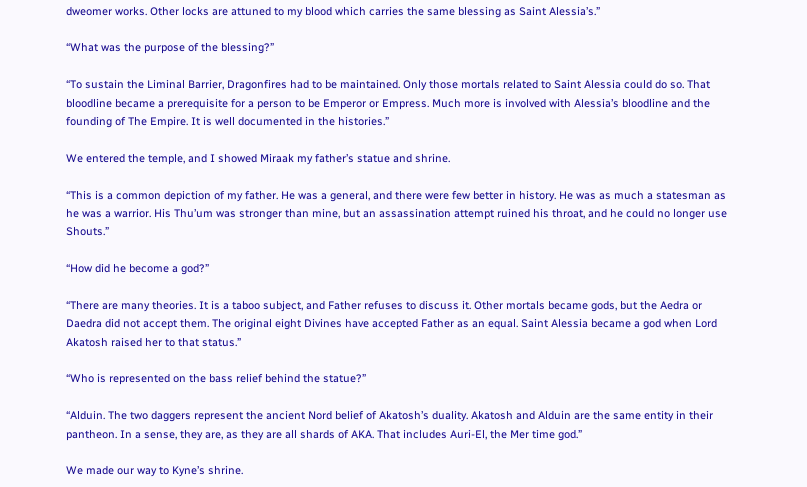dweomer works. Other locks are attuned to my blood which carries the same blessing as Saint Alessia’s.”

“What was the purpose of the blessing?”

“To sustain the Liminal Barrier, Dragonfires had to be maintained. Only those mortals related to Saint Alessia could do so. That bloodline became a prerequisite for a person to be Emperor or Empress. Much more is involved with Alessia’s bloodline and the founding of The Empire. It is well documented in the histories.”

We entered the temple, and I showed Miraak my father’s statue and shrine.

“This is a common depiction of my father. He was a general, and there were few better in history. He was as much a statesman as he was a warrior. His Thu’um was stronger than mine, but an assassination attempt ruined his throat, and he could no longer use Shouts.”

“How did he become a god?”

“There are many theories. It is a taboo subject, and Father refuses to discuss it. Other mortals became gods, but the Aedra or Daedra did not accept them. The original eight Divines have accepted Father as an equal. Saint Alessia became a god when Lord Akatosh raised her to that status.”

“Who is represented on the bass relief behind the statue?”

“Alduin. The two daggers represent the ancient Nord belief of Akatosh’s duality. Akatosh and Alduin are the same entity in their pantheon. In a sense, they are, as they are all shards of AKA. That includes Auri-El, the Mer time god.”

We made our way to Kyne’s shrine.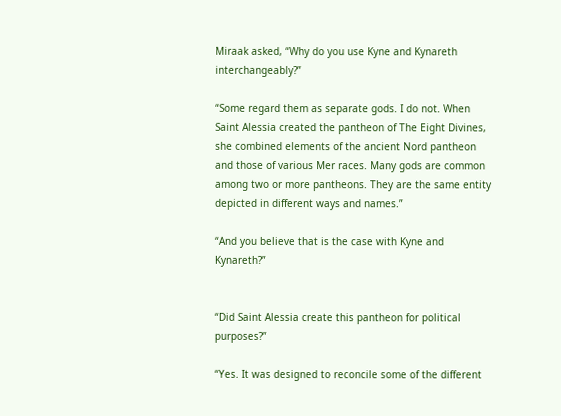Miraak asked, “Why do you use Kyne and Kynareth interchangeably?”

“Some regard them as separate gods. I do not. When Saint Alessia created the pantheon of The Eight Divines, she combined elements of the ancient Nord pantheon and those of various Mer races. Many gods are common among two or more pantheons. They are the same entity depicted in different ways and names.”

“And you believe that is the case with Kyne and Kynareth?”


“Did Saint Alessia create this pantheon for political purposes?”

“Yes. It was designed to reconcile some of the different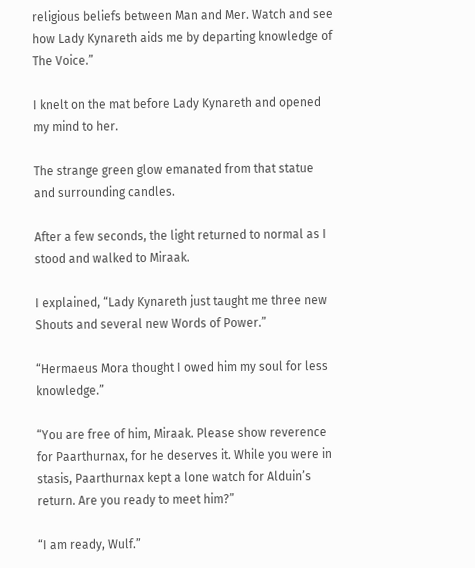religious beliefs between Man and Mer. Watch and see how Lady Kynareth aids me by departing knowledge of The Voice.”

I knelt on the mat before Lady Kynareth and opened my mind to her.

The strange green glow emanated from that statue and surrounding candles.

After a few seconds, the light returned to normal as I stood and walked to Miraak.

I explained, “Lady Kynareth just taught me three new Shouts and several new Words of Power.”

“Hermaeus Mora thought I owed him my soul for less knowledge.”

“You are free of him, Miraak. Please show reverence for Paarthurnax, for he deserves it. While you were in stasis, Paarthurnax kept a lone watch for Alduin’s return. Are you ready to meet him?”

“I am ready, Wulf.”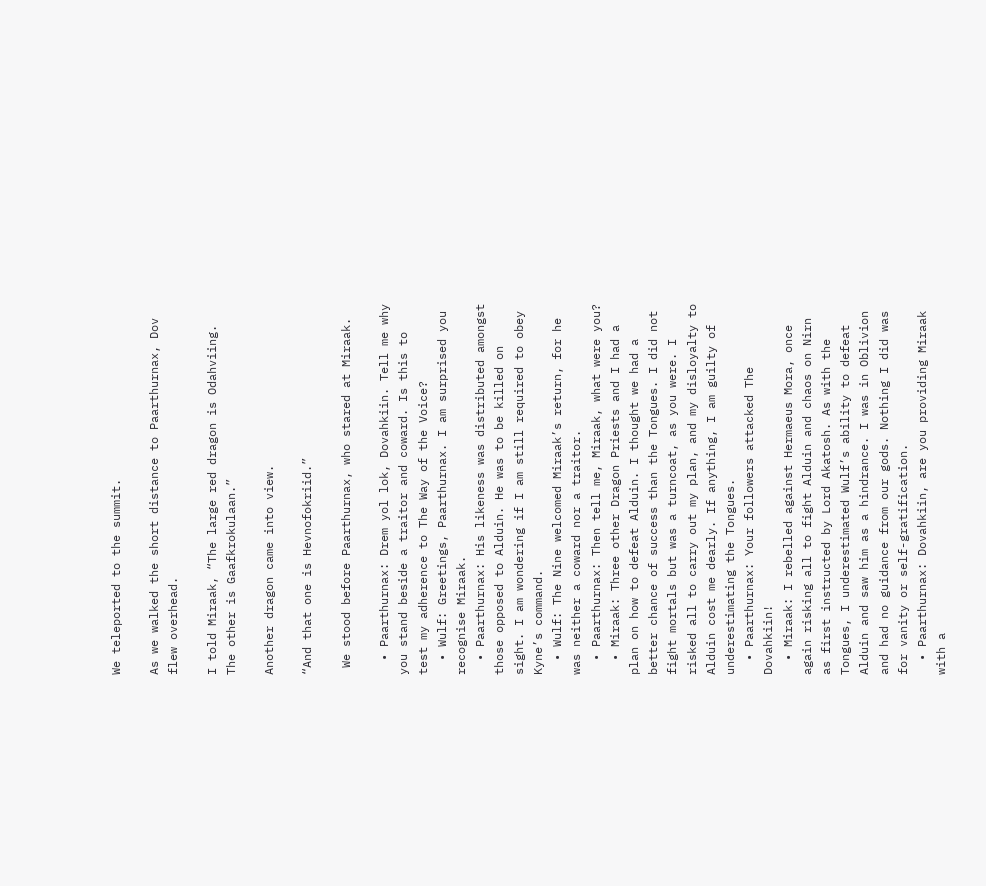We teleported to the summit.

As we walked the short distance to Paarthurnax, Dov flew overhead.

I told Miraak, “The large red dragon is Odahviing. The other is Gaafkrokulaan.”

Another dragon came into view.

“And that one is Hevnofokriid.”

 We stood before Paarthurnax, who stared at Miraak.

  • Paarthurnax: Drem yol lok, Dovahkiin. Tell me why you stand beside a traitor and coward. Is this to test my adherence to The Way of the Voice?
  • Wulf: Greetings, Paarthurnax. I am surprised you recognise Miraak.
  • Paarthurnax: His likeness was distributed amongst those opposed to Alduin. He was to be killed on sight. I am wondering if I am still required to obey Kyne’s command.
  • Wulf: The Nine welcomed Miraak’s return, for he was neither a coward nor a traitor.
  • Paarthurnax: Then tell me, Miraak, what were you?
  • Miraak: Three other Dragon Priests and I had a plan on how to defeat Alduin. I thought we had a better chance of success than the Tongues. I did not fight mortals but was a turncoat, as you were. I risked all to carry out my plan, and my disloyalty to Alduin cost me dearly. If anything, I am guilty of underestimating the Tongues.
  • Paarthurnax: Your followers attacked The Dovahkiin!
  • Miraak: I rebelled against Hermaeus Mora, once again risking all to fight Alduin and chaos on Nirn as first instructed by Lord Akatosh. As with the Tongues, I underestimated Wulf’s ability to defeat Alduin and saw him as a hindrance. I was in Oblivion and had no guidance from our gods. Nothing I did was for vanity or self-gratification.
  • Paarthurnax: Dovahkiin, are you providing Miraak with a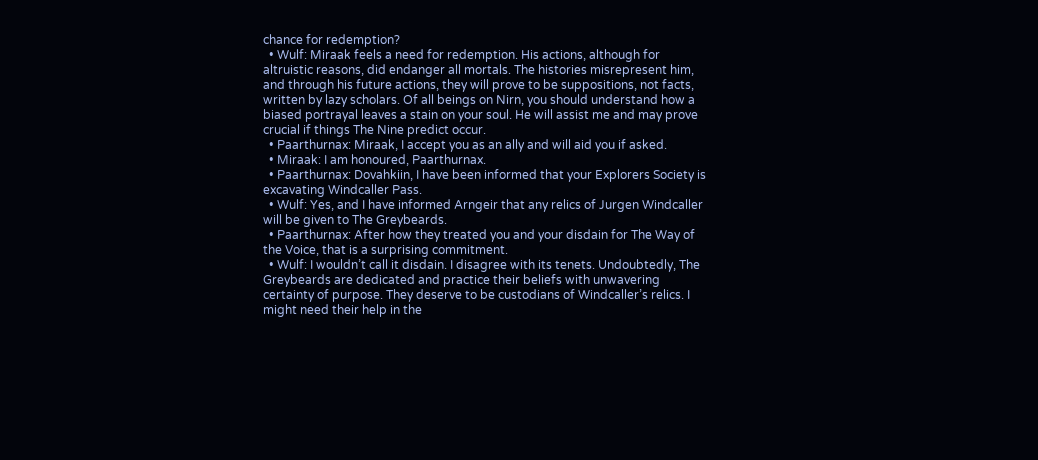chance for redemption?
  • Wulf: Miraak feels a need for redemption. His actions, although for altruistic reasons, did endanger all mortals. The histories misrepresent him, and through his future actions, they will prove to be suppositions, not facts, written by lazy scholars. Of all beings on Nirn, you should understand how a biased portrayal leaves a stain on your soul. He will assist me and may prove crucial if things The Nine predict occur.
  • Paarthurnax: Miraak, I accept you as an ally and will aid you if asked.
  • Miraak: I am honoured, Paarthurnax.
  • Paarthurnax: Dovahkiin, I have been informed that your Explorers Society is excavating Windcaller Pass.
  • Wulf: Yes, and I have informed Arngeir that any relics of Jurgen Windcaller will be given to The Greybeards.
  • Paarthurnax: After how they treated you and your disdain for The Way of the Voice, that is a surprising commitment.
  • Wulf: I wouldn’t call it disdain. I disagree with its tenets. Undoubtedly, The Greybeards are dedicated and practice their beliefs with unwavering certainty of purpose. They deserve to be custodians of Windcaller’s relics. I might need their help in the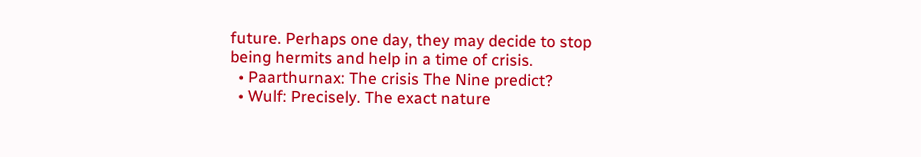future. Perhaps one day, they may decide to stop being hermits and help in a time of crisis.
  • Paarthurnax: The crisis The Nine predict?
  • Wulf: Precisely. The exact nature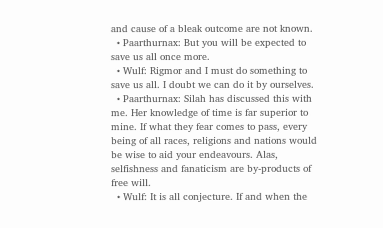and cause of a bleak outcome are not known.
  • Paarthurnax: But you will be expected to save us all once more.
  • Wulf: Rigmor and I must do something to save us all. I doubt we can do it by ourselves.
  • Paarthurnax: Silah has discussed this with me. Her knowledge of time is far superior to mine. If what they fear comes to pass, every being of all races, religions and nations would be wise to aid your endeavours. Alas, selfishness and fanaticism are by-products of free will.
  • Wulf: It is all conjecture. If and when the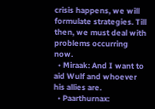crisis happens, we will formulate strategies. Till then, we must deal with problems occurring now.
  • Miraak: And I want to aid Wulf and whoever his allies are.
  • Paarthurnax: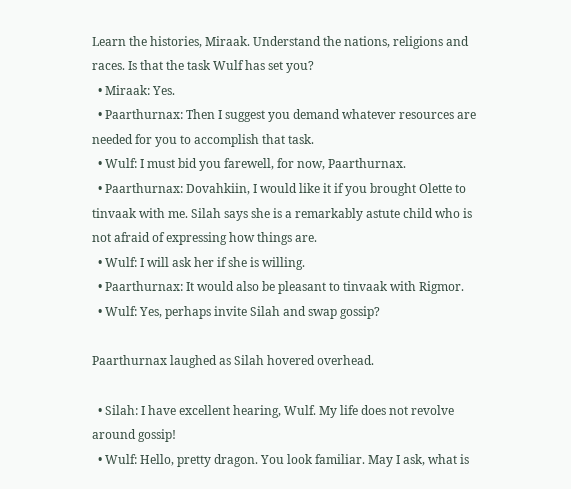Learn the histories, Miraak. Understand the nations, religions and races. Is that the task Wulf has set you?
  • Miraak: Yes.
  • Paarthurnax: Then I suggest you demand whatever resources are needed for you to accomplish that task.
  • Wulf: I must bid you farewell, for now, Paarthurnax.
  • Paarthurnax: Dovahkiin, I would like it if you brought Olette to tinvaak with me. Silah says she is a remarkably astute child who is not afraid of expressing how things are.
  • Wulf: I will ask her if she is willing.
  • Paarthurnax: It would also be pleasant to tinvaak with Rigmor.
  • Wulf: Yes, perhaps invite Silah and swap gossip?

Paarthurnax laughed as Silah hovered overhead.

  • Silah: I have excellent hearing, Wulf. My life does not revolve around gossip!
  • Wulf: Hello, pretty dragon. You look familiar. May I ask, what is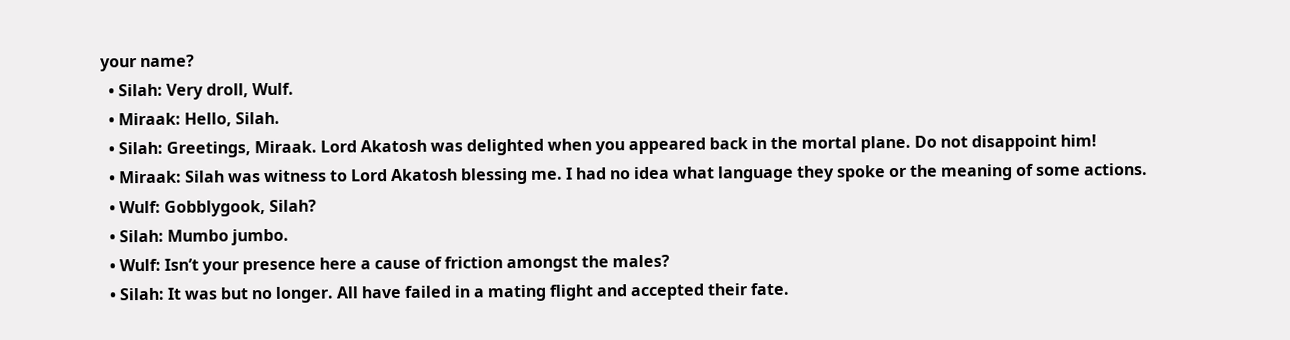your name?
  • Silah: Very droll, Wulf.
  • Miraak: Hello, Silah.
  • Silah: Greetings, Miraak. Lord Akatosh was delighted when you appeared back in the mortal plane. Do not disappoint him!
  • Miraak: Silah was witness to Lord Akatosh blessing me. I had no idea what language they spoke or the meaning of some actions.
  • Wulf: Gobblygook, Silah?
  • Silah: Mumbo jumbo.
  • Wulf: Isn’t your presence here a cause of friction amongst the males?
  • Silah: It was but no longer. All have failed in a mating flight and accepted their fate.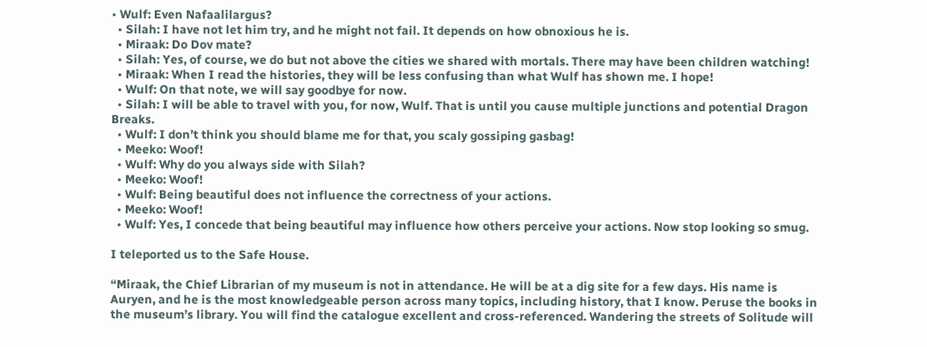• Wulf: Even Nafaalilargus?
  • Silah: I have not let him try, and he might not fail. It depends on how obnoxious he is.
  • Miraak: Do Dov mate?
  • Silah: Yes, of course, we do but not above the cities we shared with mortals. There may have been children watching!
  • Miraak: When I read the histories, they will be less confusing than what Wulf has shown me. I hope!
  • Wulf: On that note, we will say goodbye for now.
  • Silah: I will be able to travel with you, for now, Wulf. That is until you cause multiple junctions and potential Dragon Breaks.
  • Wulf: I don’t think you should blame me for that, you scaly gossiping gasbag!
  • Meeko: Woof!
  • Wulf: Why do you always side with Silah?
  • Meeko: Woof!
  • Wulf: Being beautiful does not influence the correctness of your actions.
  • Meeko: Woof!
  • Wulf: Yes, I concede that being beautiful may influence how others perceive your actions. Now stop looking so smug.

I teleported us to the Safe House.

“Miraak, the Chief Librarian of my museum is not in attendance. He will be at a dig site for a few days. His name is Auryen, and he is the most knowledgeable person across many topics, including history, that I know. Peruse the books in the museum’s library. You will find the catalogue excellent and cross-referenced. Wandering the streets of Solitude will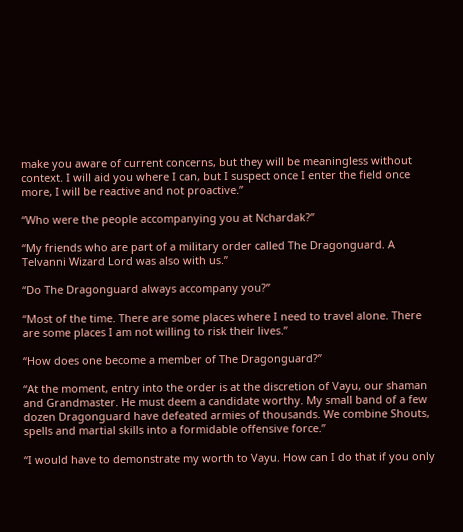make you aware of current concerns, but they will be meaningless without context. I will aid you where I can, but I suspect once I enter the field once more, I will be reactive and not proactive.”

“Who were the people accompanying you at Nchardak?”

“My friends who are part of a military order called The Dragonguard. A Telvanni Wizard Lord was also with us.”

“Do The Dragonguard always accompany you?”

“Most of the time. There are some places where I need to travel alone. There are some places I am not willing to risk their lives.”

“How does one become a member of The Dragonguard?”

“At the moment, entry into the order is at the discretion of Vayu, our shaman and Grandmaster. He must deem a candidate worthy. My small band of a few dozen Dragonguard have defeated armies of thousands. We combine Shouts, spells and martial skills into a formidable offensive force.”

“I would have to demonstrate my worth to Vayu. How can I do that if you only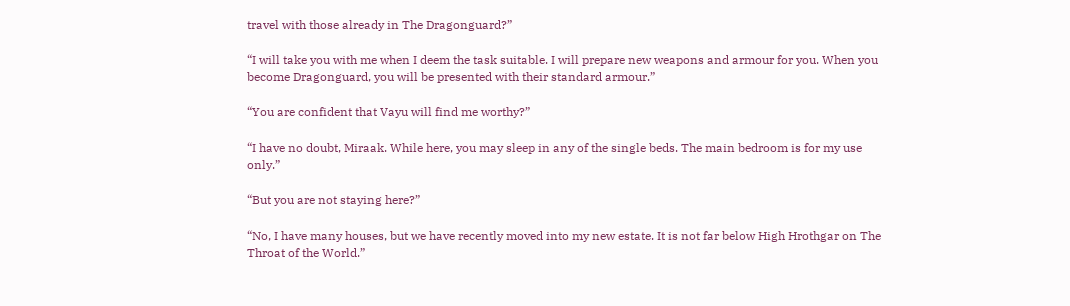travel with those already in The Dragonguard?”

“I will take you with me when I deem the task suitable. I will prepare new weapons and armour for you. When you become Dragonguard, you will be presented with their standard armour.”

“You are confident that Vayu will find me worthy?”

“I have no doubt, Miraak. While here, you may sleep in any of the single beds. The main bedroom is for my use only.”

“But you are not staying here?”

“No, I have many houses, but we have recently moved into my new estate. It is not far below High Hrothgar on The Throat of the World.”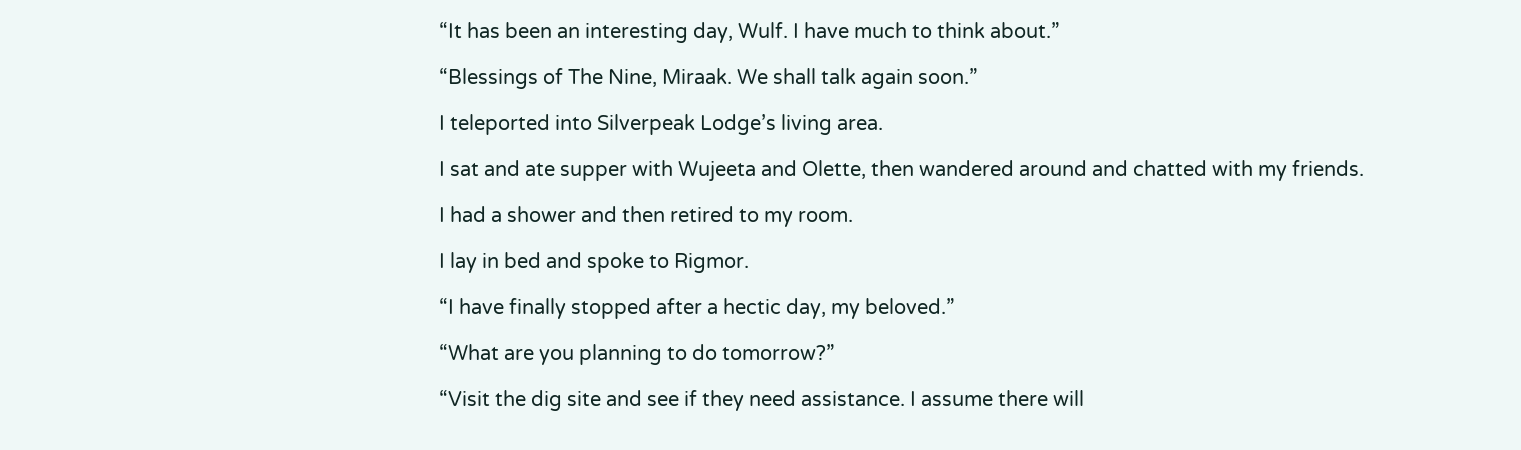“It has been an interesting day, Wulf. I have much to think about.”

“Blessings of The Nine, Miraak. We shall talk again soon.”

I teleported into Silverpeak Lodge’s living area.

I sat and ate supper with Wujeeta and Olette, then wandered around and chatted with my friends.

I had a shower and then retired to my room.

I lay in bed and spoke to Rigmor.

“I have finally stopped after a hectic day, my beloved.”

“What are you planning to do tomorrow?”

“Visit the dig site and see if they need assistance. I assume there will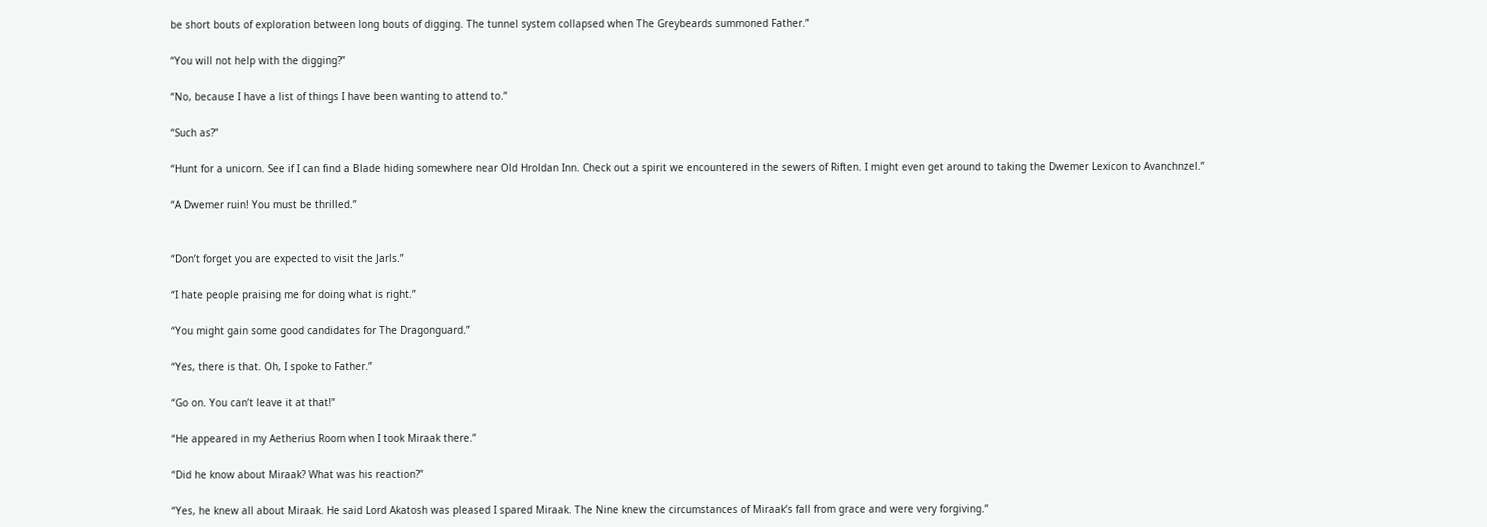be short bouts of exploration between long bouts of digging. The tunnel system collapsed when The Greybeards summoned Father.”

“You will not help with the digging?”

“No, because I have a list of things I have been wanting to attend to.”

“Such as?”

“Hunt for a unicorn. See if I can find a Blade hiding somewhere near Old Hroldan Inn. Check out a spirit we encountered in the sewers of Riften. I might even get around to taking the Dwemer Lexicon to Avanchnzel.”

“A Dwemer ruin! You must be thrilled.”


“Don’t forget you are expected to visit the Jarls.”

“I hate people praising me for doing what is right.”

“You might gain some good candidates for The Dragonguard.”

“Yes, there is that. Oh, I spoke to Father.”

“Go on. You can’t leave it at that!”

“He appeared in my Aetherius Room when I took Miraak there.”

“Did he know about Miraak? What was his reaction?”

“Yes, he knew all about Miraak. He said Lord Akatosh was pleased I spared Miraak. The Nine knew the circumstances of Miraak’s fall from grace and were very forgiving.”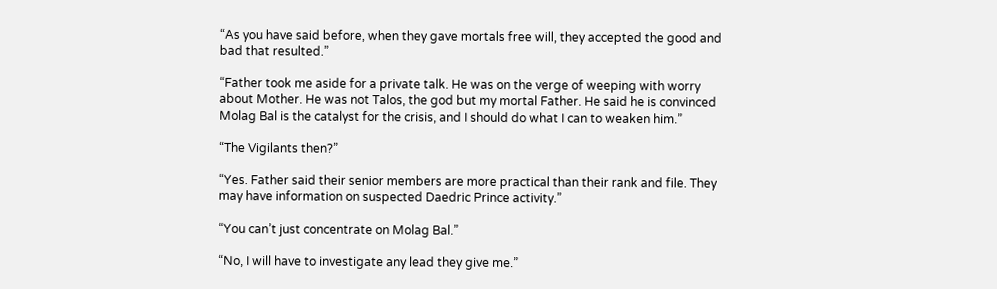“As you have said before, when they gave mortals free will, they accepted the good and bad that resulted.”

“Father took me aside for a private talk. He was on the verge of weeping with worry about Mother. He was not Talos, the god but my mortal Father. He said he is convinced Molag Bal is the catalyst for the crisis, and I should do what I can to weaken him.”

“The Vigilants then?”

“Yes. Father said their senior members are more practical than their rank and file. They may have information on suspected Daedric Prince activity.”

“You can’t just concentrate on Molag Bal.”

“No, I will have to investigate any lead they give me.”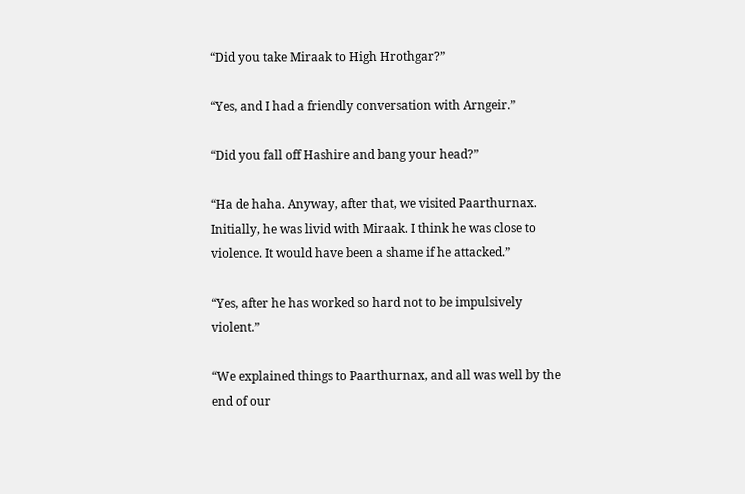“Did you take Miraak to High Hrothgar?”

“Yes, and I had a friendly conversation with Arngeir.”

“Did you fall off Hashire and bang your head?”

“Ha de haha. Anyway, after that, we visited Paarthurnax. Initially, he was livid with Miraak. I think he was close to violence. It would have been a shame if he attacked.”

“Yes, after he has worked so hard not to be impulsively violent.”

“We explained things to Paarthurnax, and all was well by the end of our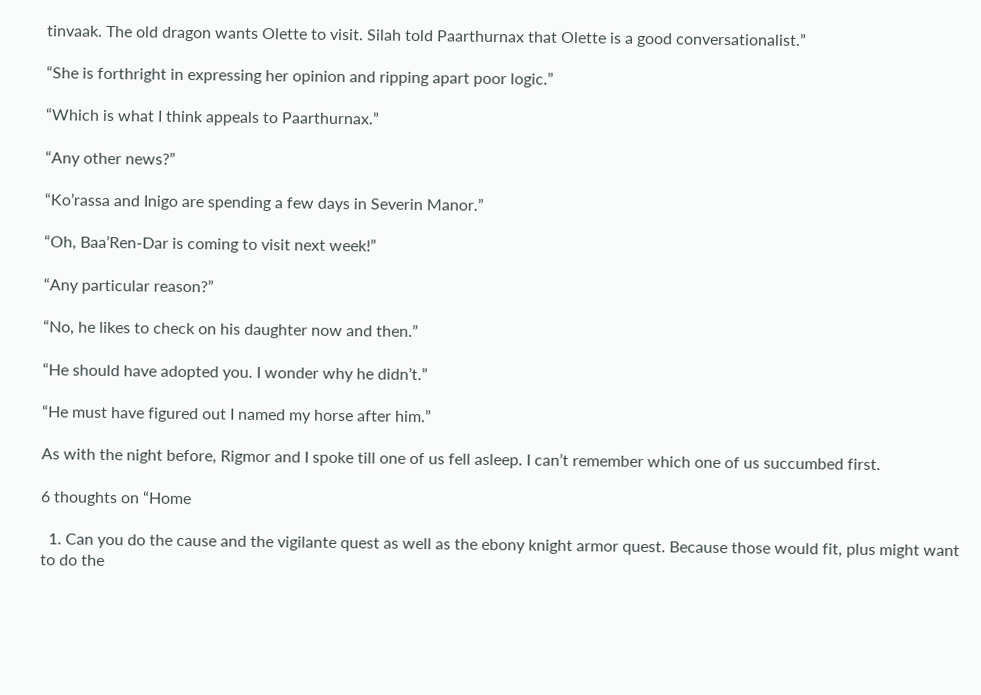tinvaak. The old dragon wants Olette to visit. Silah told Paarthurnax that Olette is a good conversationalist.”

“She is forthright in expressing her opinion and ripping apart poor logic.”

“Which is what I think appeals to Paarthurnax.”

“Any other news?”

“Ko’rassa and Inigo are spending a few days in Severin Manor.”

“Oh, Baa’Ren-Dar is coming to visit next week!”

“Any particular reason?”

“No, he likes to check on his daughter now and then.”

“He should have adopted you. I wonder why he didn’t.”

“He must have figured out I named my horse after him.”

As with the night before, Rigmor and I spoke till one of us fell asleep. I can’t remember which one of us succumbed first.

6 thoughts on “Home

  1. Can you do the cause and the vigilante quest as well as the ebony knight armor quest. Because those would fit, plus might want to do the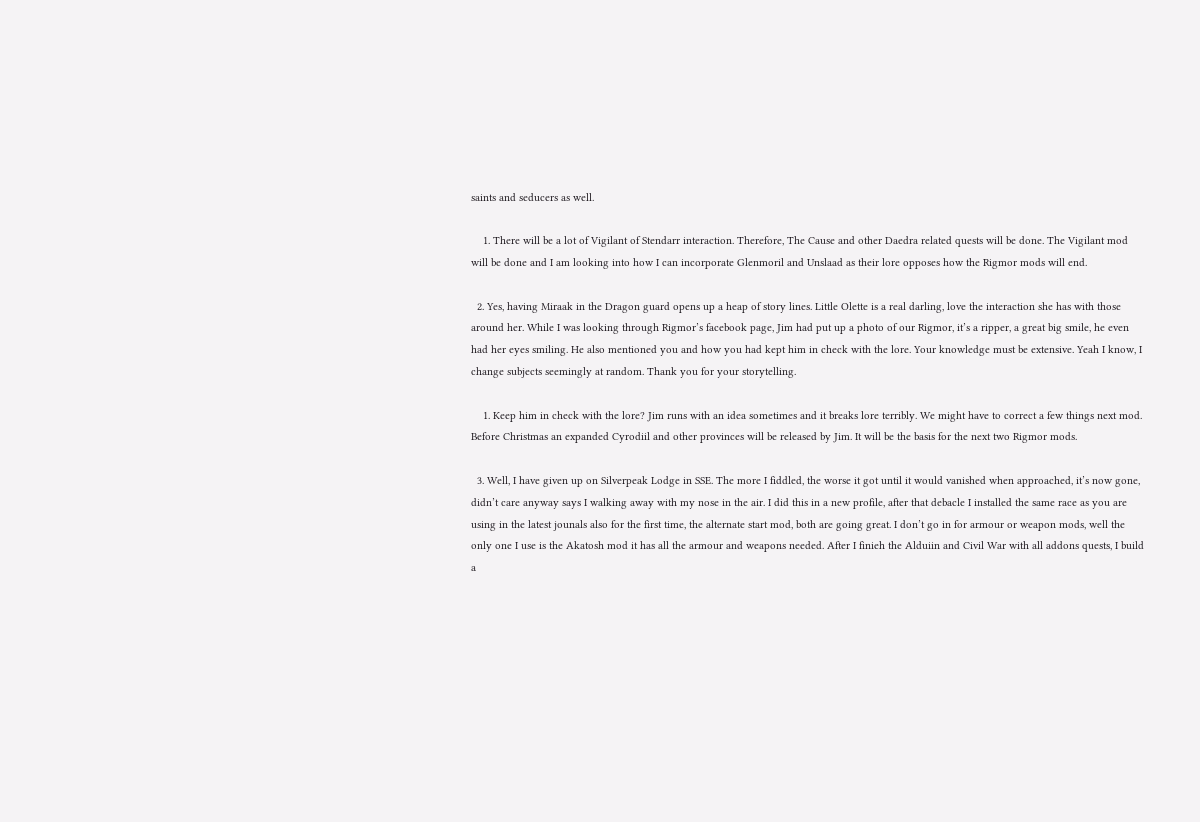saints and seducers as well.

    1. There will be a lot of Vigilant of Stendarr interaction. Therefore, The Cause and other Daedra related quests will be done. The Vigilant mod will be done and I am looking into how I can incorporate Glenmoril and Unslaad as their lore opposes how the Rigmor mods will end.

  2. Yes, having Miraak in the Dragon guard opens up a heap of story lines. Little Olette is a real darling, love the interaction she has with those around her. While I was looking through Rigmor’s facebook page, Jim had put up a photo of our Rigmor, it’s a ripper, a great big smile, he even had her eyes smiling. He also mentioned you and how you had kept him in check with the lore. Your knowledge must be extensive. Yeah I know, I change subjects seemingly at random. Thank you for your storytelling.

    1. Keep him in check with the lore? Jim runs with an idea sometimes and it breaks lore terribly. We might have to correct a few things next mod. Before Christmas an expanded Cyrodiil and other provinces will be released by Jim. It will be the basis for the next two Rigmor mods.

  3. Well, I have given up on Silverpeak Lodge in SSE. The more I fiddled, the worse it got until it would vanished when approached, it’s now gone, didn’t care anyway says I walking away with my nose in the air. I did this in a new profile, after that debacle I installed the same race as you are using in the latest jounals also for the first time, the alternate start mod, both are going great. I don’t go in for armour or weapon mods, well the only one I use is the Akatosh mod it has all the armour and weapons needed. After I finieh the Alduiin and Civil War with all addons quests, I build a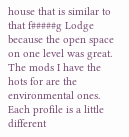house that is similar to that f#####g Lodge because the open space on one level was great. The mods I have the hots for are the environmental ones. Each profile is a little different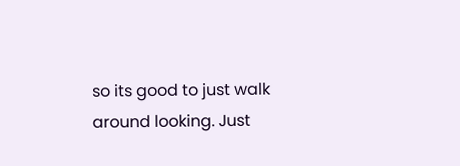so its good to just walk around looking. Just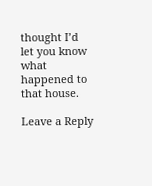thought I’d let you know what happened to that house.

Leave a Reply